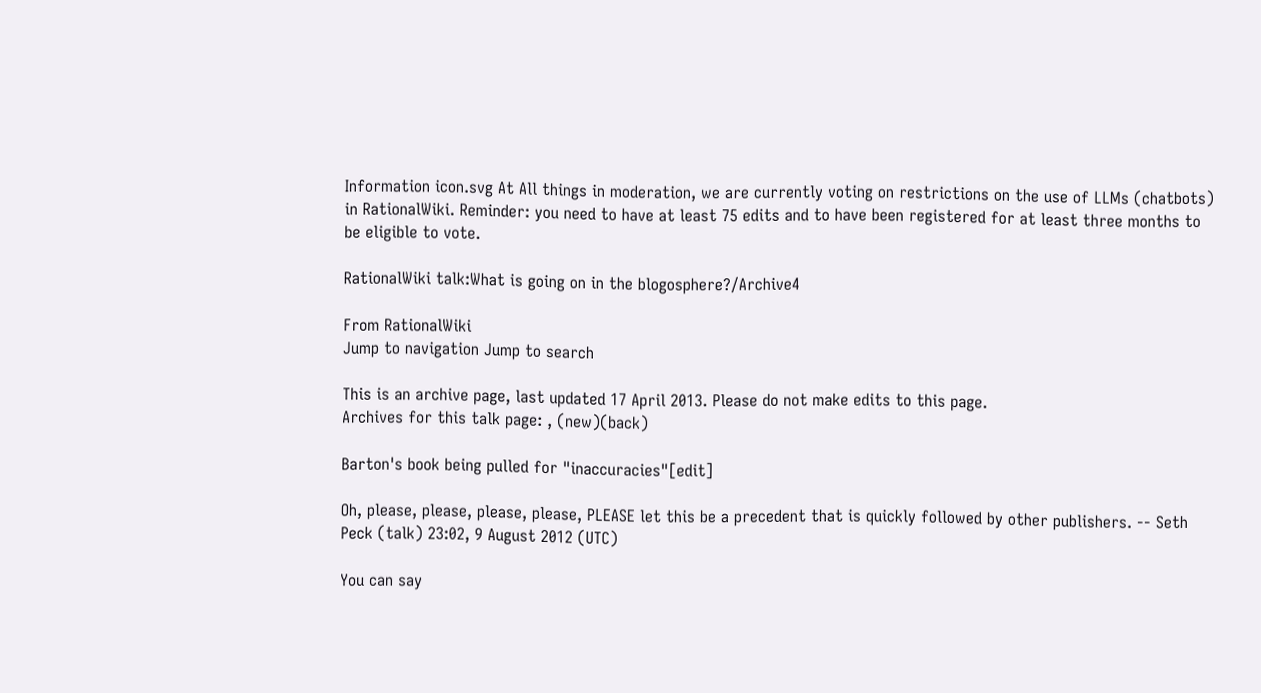Information icon.svg At All things in moderation, we are currently voting on restrictions on the use of LLMs (chatbots) in RationalWiki. Reminder: you need to have at least 75 edits and to have been registered for at least three months to be eligible to vote.

RationalWiki talk:What is going on in the blogosphere?/Archive4

From RationalWiki
Jump to navigation Jump to search

This is an archive page, last updated 17 April 2013. Please do not make edits to this page.
Archives for this talk page: , (new)(back)

Barton's book being pulled for "inaccuracies"[edit]

Oh, please, please, please, please, PLEASE let this be a precedent that is quickly followed by other publishers. -- Seth Peck (talk) 23:02, 9 August 2012 (UTC)

You can say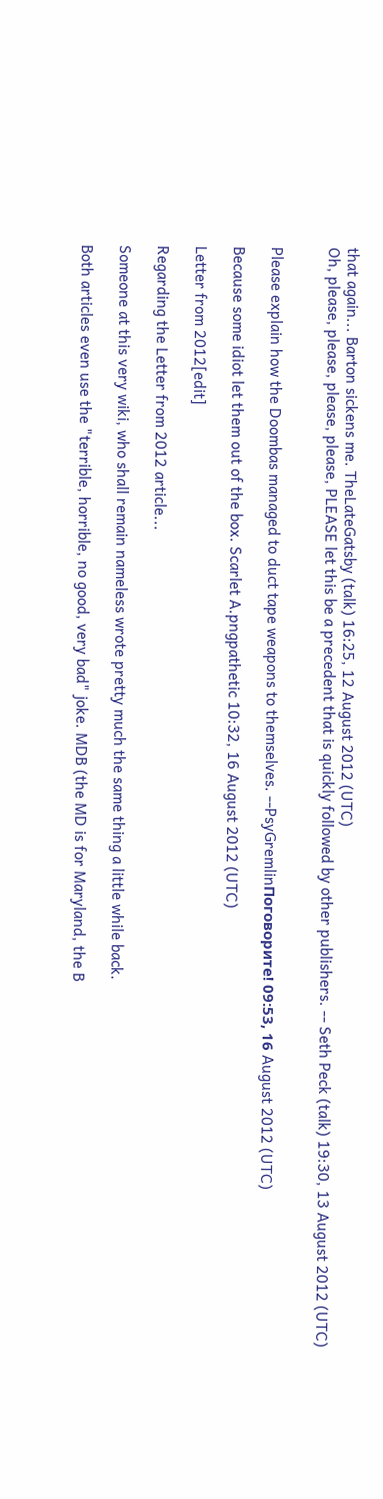that again... Barton sickens me. TheLateGatsby (talk) 16:25, 12 August 2012 (UTC)
Oh, please, please, please, please, PLEASE let this be a precedent that is quickly followed by other publishers. -- Seth Peck (talk) 19:30, 13 August 2012 (UTC)


Please explain how the Doombas managed to duct tape weapons to themselves. --PsyGremlinПоговорите! 09:53, 16 August 2012 (UTC)

Because some idiot let them out of the box. Scarlet A.pngpathetic 10:32, 16 August 2012 (UTC)

Letter from 2012[edit]

Regarding the Letter from 2012 article...

Someone at this very wiki, who shall remain nameless wrote pretty much the same thing a little while back.

Both articles even use the "terrible, horrible, no good, very bad" joke. MDB (the MD is for Maryland, the B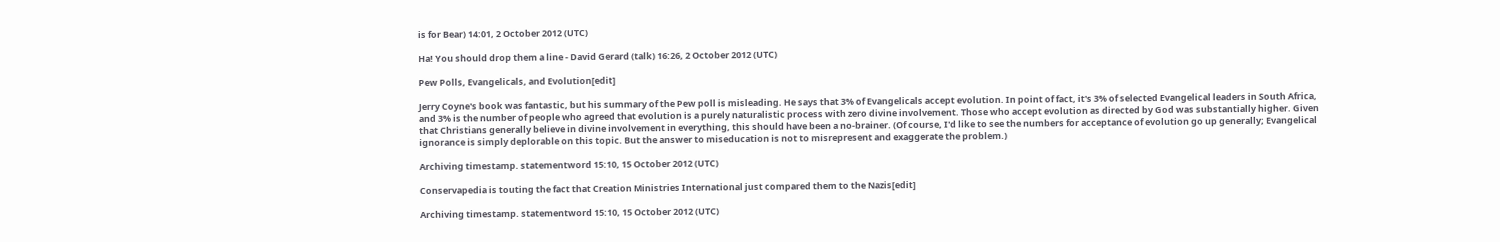is for Bear) 14:01, 2 October 2012 (UTC)

Ha! You should drop them a line - David Gerard (talk) 16:26, 2 October 2012 (UTC)

Pew Polls, Evangelicals, and Evolution[edit]

Jerry Coyne's book was fantastic, but his summary of the Pew poll is misleading. He says that 3% of Evangelicals accept evolution. In point of fact, it's 3% of selected Evangelical leaders in South Africa, and 3% is the number of people who agreed that evolution is a purely naturalistic process with zero divine involvement. Those who accept evolution as directed by God was substantially higher. Given that Christians generally believe in divine involvement in everything, this should have been a no-brainer. (Of course, I'd like to see the numbers for acceptance of evolution go up generally; Evangelical ignorance is simply deplorable on this topic. But the answer to miseducation is not to misrepresent and exaggerate the problem.)

Archiving timestamp. statementword 15:10, 15 October 2012 (UTC)

Conservapedia is touting the fact that Creation Ministries International just compared them to the Nazis[edit]

Archiving timestamp. statementword 15:10, 15 October 2012 (UTC)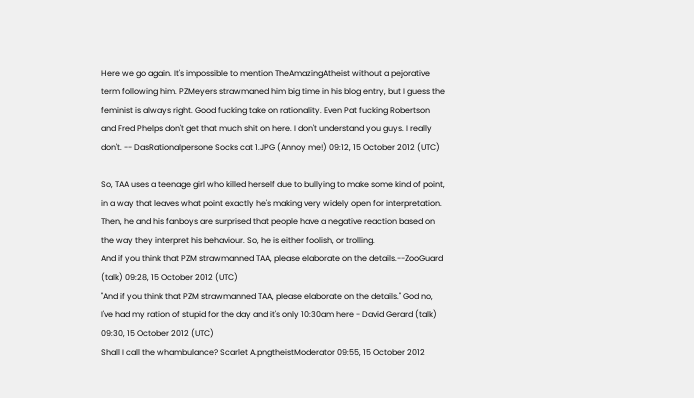Here we go again. It's impossible to mention TheAmazingAtheist without a pejorative term following him. PZMeyers strawmaned him big time in his blog entry, but I guess the feminist is always right. Good fucking take on rationality. Even Pat fucking Robertson and Fred Phelps don't get that much shit on here. I don't understand you guys. I really don't. -- DasRationalpersone Socks cat 1.JPG (Annoy me!) 09:12, 15 October 2012 (UTC)

So, TAA uses a teenage girl who killed herself due to bullying to make some kind of point, in a way that leaves what point exactly he's making very widely open for interpretation. Then, he and his fanboys are surprised that people have a negative reaction based on the way they interpret his behaviour. So, he is either foolish, or trolling.
And if you think that PZM strawmanned TAA, please elaborate on the details.--ZooGuard (talk) 09:28, 15 October 2012 (UTC)
"And if you think that PZM strawmanned TAA, please elaborate on the details." God no, I've had my ration of stupid for the day and it's only 10:30am here - David Gerard (talk) 09:30, 15 October 2012 (UTC)
Shall I call the whambulance? Scarlet A.pngtheistModerator 09:55, 15 October 2012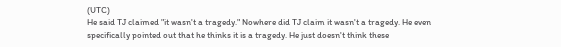(UTC)
He said TJ claimed "it wasn't a tragedy." Nowhere did TJ claim it wasn't a tragedy. He even specifically pointed out that he thinks it is a tragedy. He just doesn't think these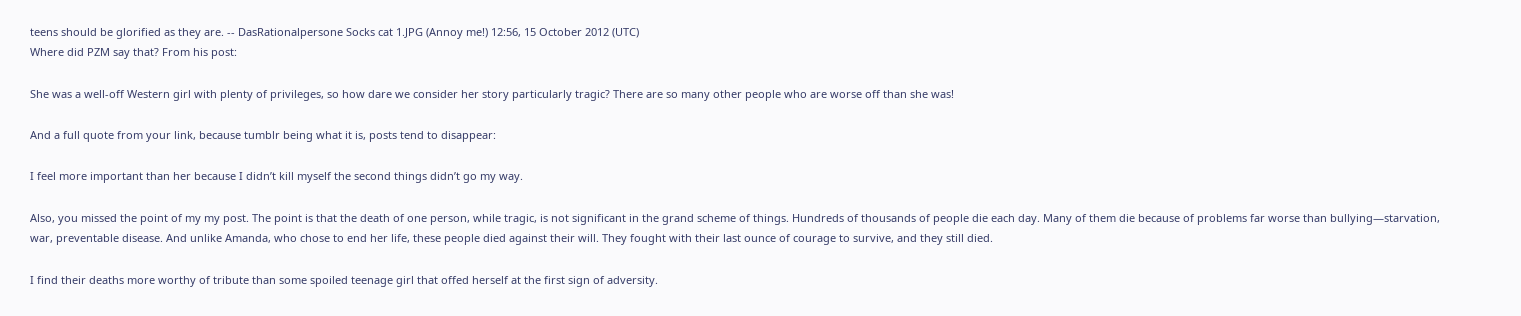teens should be glorified as they are. -- DasRationalpersone Socks cat 1.JPG (Annoy me!) 12:56, 15 October 2012 (UTC)
Where did PZM say that? From his post:

She was a well-off Western girl with plenty of privileges, so how dare we consider her story particularly tragic? There are so many other people who are worse off than she was!

And a full quote from your link, because tumblr being what it is, posts tend to disappear:

I feel more important than her because I didn’t kill myself the second things didn’t go my way.

Also, you missed the point of my my post. The point is that the death of one person, while tragic, is not significant in the grand scheme of things. Hundreds of thousands of people die each day. Many of them die because of problems far worse than bullying—starvation, war, preventable disease. And unlike Amanda, who chose to end her life, these people died against their will. They fought with their last ounce of courage to survive, and they still died.

I find their deaths more worthy of tribute than some spoiled teenage girl that offed herself at the first sign of adversity.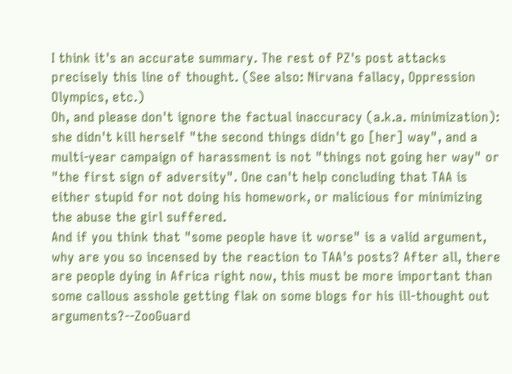I think it's an accurate summary. The rest of PZ's post attacks precisely this line of thought. (See also: Nirvana fallacy, Oppression Olympics, etc.)
Oh, and please don't ignore the factual inaccuracy (a.k.a. minimization): she didn't kill herself "the second things didn't go [her] way", and a multi-year campaign of harassment is not "things not going her way" or "the first sign of adversity". One can't help concluding that TAA is either stupid for not doing his homework, or malicious for minimizing the abuse the girl suffered.
And if you think that "some people have it worse" is a valid argument, why are you so incensed by the reaction to TAA's posts? After all, there are people dying in Africa right now, this must be more important than some callous asshole getting flak on some blogs for his ill-thought out arguments?--ZooGuard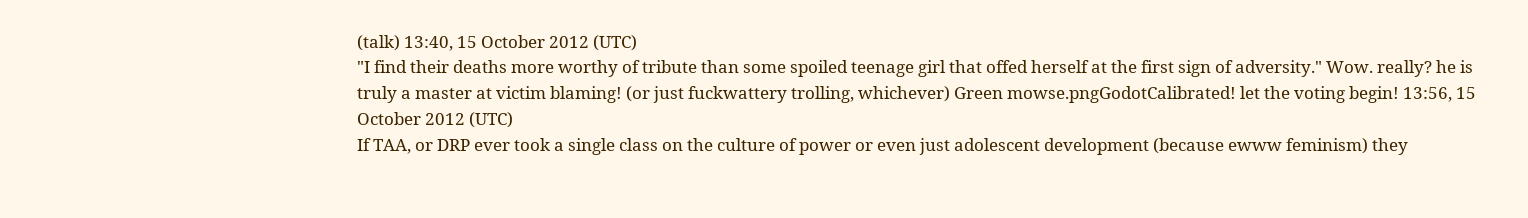(talk) 13:40, 15 October 2012 (UTC)
"I find their deaths more worthy of tribute than some spoiled teenage girl that offed herself at the first sign of adversity." Wow. really? he is truly a master at victim blaming! (or just fuckwattery trolling, whichever) Green mowse.pngGodotCalibrated! let the voting begin! 13:56, 15 October 2012 (UTC)
If TAA, or DRP ever took a single class on the culture of power or even just adolescent development (because ewww feminism) they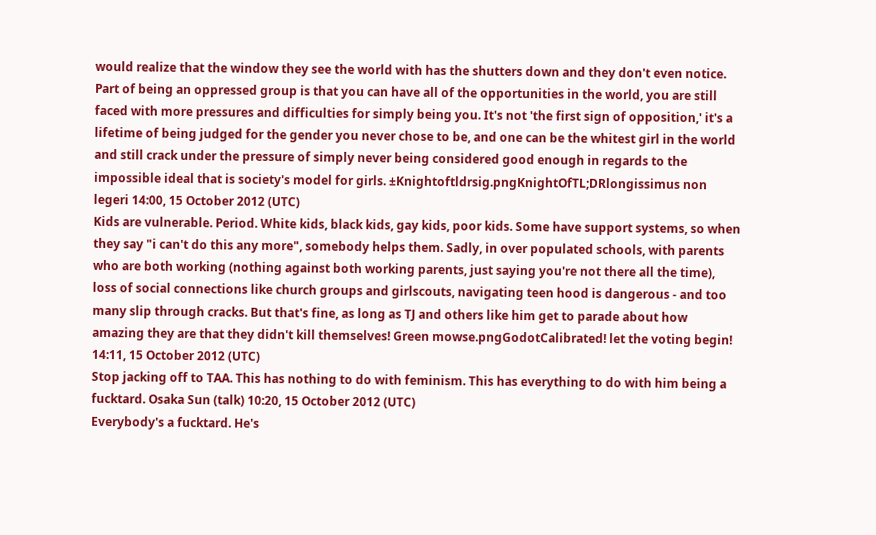would realize that the window they see the world with has the shutters down and they don't even notice. Part of being an oppressed group is that you can have all of the opportunities in the world, you are still faced with more pressures and difficulties for simply being you. It's not 'the first sign of opposition,' it's a lifetime of being judged for the gender you never chose to be, and one can be the whitest girl in the world and still crack under the pressure of simply never being considered good enough in regards to the impossible ideal that is society's model for girls. ±Knightoftldrsig.pngKnightOfTL;DRlongissimus non legeri 14:00, 15 October 2012 (UTC)
Kids are vulnerable. Period. White kids, black kids, gay kids, poor kids. Some have support systems, so when they say "i can't do this any more", somebody helps them. Sadly, in over populated schools, with parents who are both working (nothing against both working parents, just saying you're not there all the time), loss of social connections like church groups and girlscouts, navigating teen hood is dangerous - and too many slip through cracks. But that's fine, as long as TJ and others like him get to parade about how amazing they are that they didn't kill themselves! Green mowse.pngGodotCalibrated! let the voting begin! 14:11, 15 October 2012 (UTC)
Stop jacking off to TAA. This has nothing to do with feminism. This has everything to do with him being a fucktard. Osaka Sun (talk) 10:20, 15 October 2012 (UTC)
Everybody's a fucktard. He's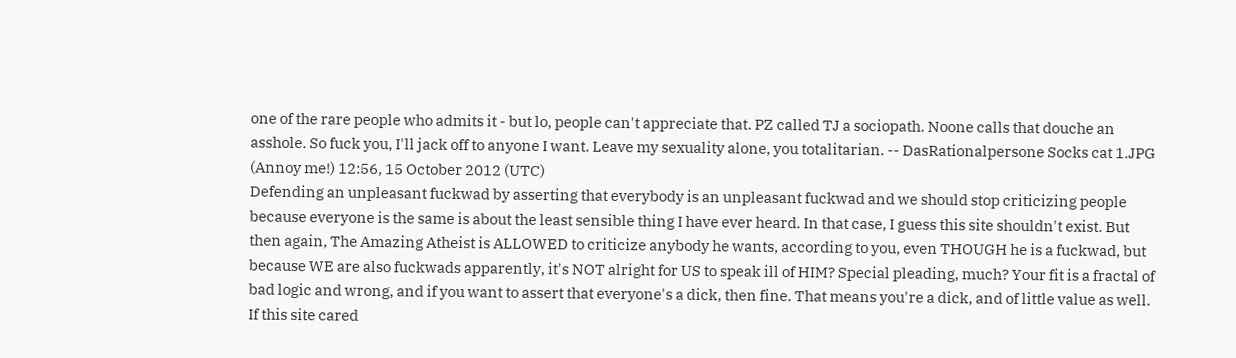one of the rare people who admits it - but lo, people can't appreciate that. PZ called TJ a sociopath. Noone calls that douche an asshole. So fuck you, I'll jack off to anyone I want. Leave my sexuality alone, you totalitarian. -- DasRationalpersone Socks cat 1.JPG (Annoy me!) 12:56, 15 October 2012 (UTC)
Defending an unpleasant fuckwad by asserting that everybody is an unpleasant fuckwad and we should stop criticizing people because everyone is the same is about the least sensible thing I have ever heard. In that case, I guess this site shouldn't exist. But then again, The Amazing Atheist is ALLOWED to criticize anybody he wants, according to you, even THOUGH he is a fuckwad, but because WE are also fuckwads apparently, it's NOT alright for US to speak ill of HIM? Special pleading, much? Your fit is a fractal of bad logic and wrong, and if you want to assert that everyone's a dick, then fine. That means you're a dick, and of little value as well. If this site cared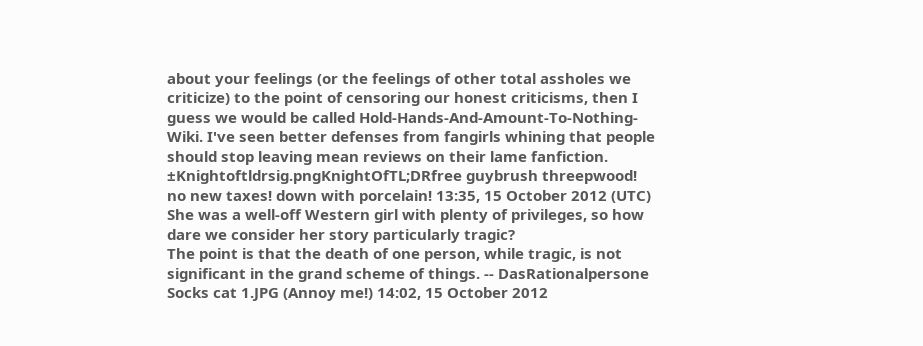about your feelings (or the feelings of other total assholes we criticize) to the point of censoring our honest criticisms, then I guess we would be called Hold-Hands-And-Amount-To-Nothing-Wiki. I've seen better defenses from fangirls whining that people should stop leaving mean reviews on their lame fanfiction. ±Knightoftldrsig.pngKnightOfTL;DRfree guybrush threepwood! no new taxes! down with porcelain! 13:35, 15 October 2012 (UTC)
She was a well-off Western girl with plenty of privileges, so how dare we consider her story particularly tragic?
The point is that the death of one person, while tragic, is not significant in the grand scheme of things. -- DasRationalpersone Socks cat 1.JPG (Annoy me!) 14:02, 15 October 2012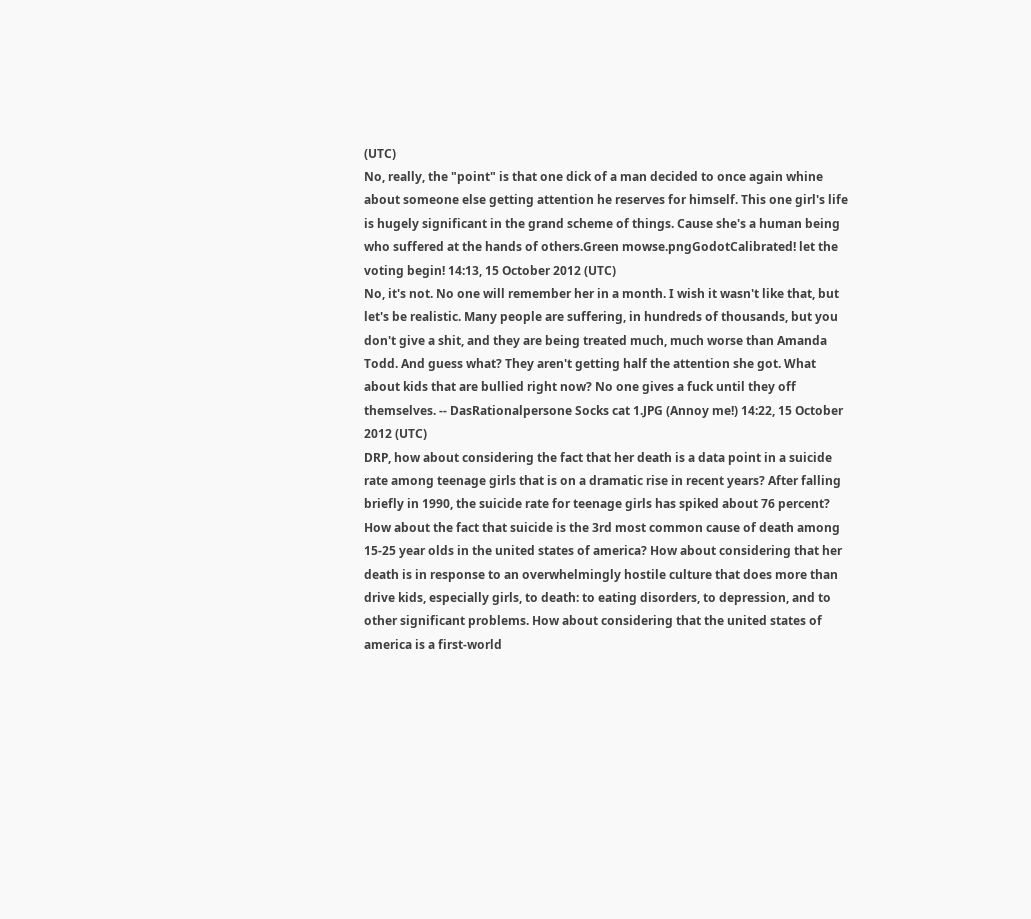(UTC)
No, really, the "point" is that one dick of a man decided to once again whine about someone else getting attention he reserves for himself. This one girl's life is hugely significant in the grand scheme of things. Cause she's a human being who suffered at the hands of others.Green mowse.pngGodotCalibrated! let the voting begin! 14:13, 15 October 2012 (UTC)
No, it's not. No one will remember her in a month. I wish it wasn't like that, but let's be realistic. Many people are suffering, in hundreds of thousands, but you don't give a shit, and they are being treated much, much worse than Amanda Todd. And guess what? They aren't getting half the attention she got. What about kids that are bullied right now? No one gives a fuck until they off themselves. -- DasRationalpersone Socks cat 1.JPG (Annoy me!) 14:22, 15 October 2012 (UTC)
DRP, how about considering the fact that her death is a data point in a suicide rate among teenage girls that is on a dramatic rise in recent years? After falling briefly in 1990, the suicide rate for teenage girls has spiked about 76 percent? How about the fact that suicide is the 3rd most common cause of death among 15-25 year olds in the united states of america? How about considering that her death is in response to an overwhelmingly hostile culture that does more than drive kids, especially girls, to death: to eating disorders, to depression, and to other significant problems. How about considering that the united states of america is a first-world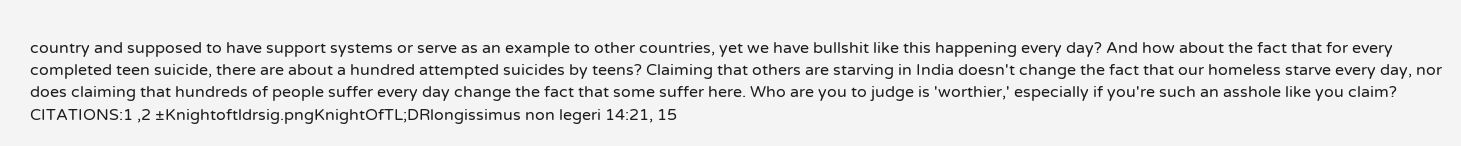country and supposed to have support systems or serve as an example to other countries, yet we have bullshit like this happening every day? And how about the fact that for every completed teen suicide, there are about a hundred attempted suicides by teens? Claiming that others are starving in India doesn't change the fact that our homeless starve every day, nor does claiming that hundreds of people suffer every day change the fact that some suffer here. Who are you to judge is 'worthier,' especially if you're such an asshole like you claim? CITATIONS:1 ,2 ±Knightoftldrsig.pngKnightOfTL;DRlongissimus non legeri 14:21, 15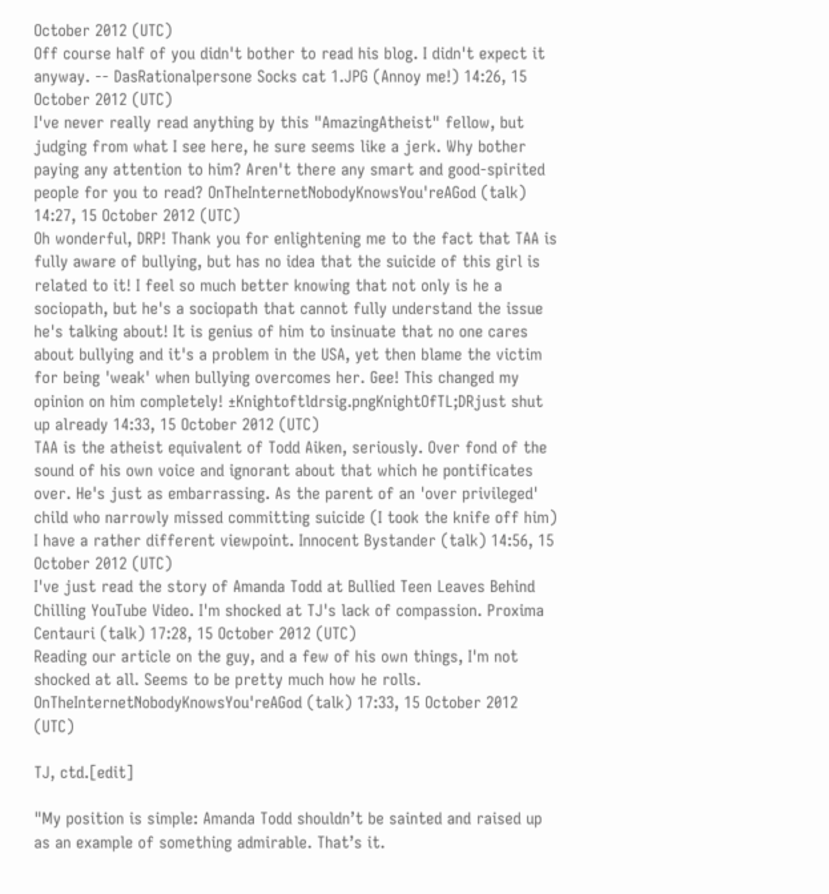October 2012 (UTC)
Off course half of you didn't bother to read his blog. I didn't expect it anyway. -- DasRationalpersone Socks cat 1.JPG (Annoy me!) 14:26, 15 October 2012 (UTC)
I've never really read anything by this "AmazingAtheist" fellow, but judging from what I see here, he sure seems like a jerk. Why bother paying any attention to him? Aren't there any smart and good-spirited people for you to read? OnTheInternetNobodyKnowsYou'reAGod (talk) 14:27, 15 October 2012 (UTC)
Oh wonderful, DRP! Thank you for enlightening me to the fact that TAA is fully aware of bullying, but has no idea that the suicide of this girl is related to it! I feel so much better knowing that not only is he a sociopath, but he's a sociopath that cannot fully understand the issue he's talking about! It is genius of him to insinuate that no one cares about bullying and it's a problem in the USA, yet then blame the victim for being 'weak' when bullying overcomes her. Gee! This changed my opinion on him completely! ±Knightoftldrsig.pngKnightOfTL;DRjust shut up already 14:33, 15 October 2012 (UTC)
TAA is the atheist equivalent of Todd Aiken, seriously. Over fond of the sound of his own voice and ignorant about that which he pontificates over. He's just as embarrassing. As the parent of an 'over privileged' child who narrowly missed committing suicide (I took the knife off him) I have a rather different viewpoint. Innocent Bystander (talk) 14:56, 15 October 2012 (UTC)
I've just read the story of Amanda Todd at Bullied Teen Leaves Behind Chilling YouTube Video. I'm shocked at TJ's lack of compassion. Proxima Centauri (talk) 17:28, 15 October 2012 (UTC)
Reading our article on the guy, and a few of his own things, I'm not shocked at all. Seems to be pretty much how he rolls. OnTheInternetNobodyKnowsYou'reAGod (talk) 17:33, 15 October 2012 (UTC)

TJ, ctd.[edit]

"My position is simple: Amanda Todd shouldn’t be sainted and raised up as an example of something admirable. That’s it.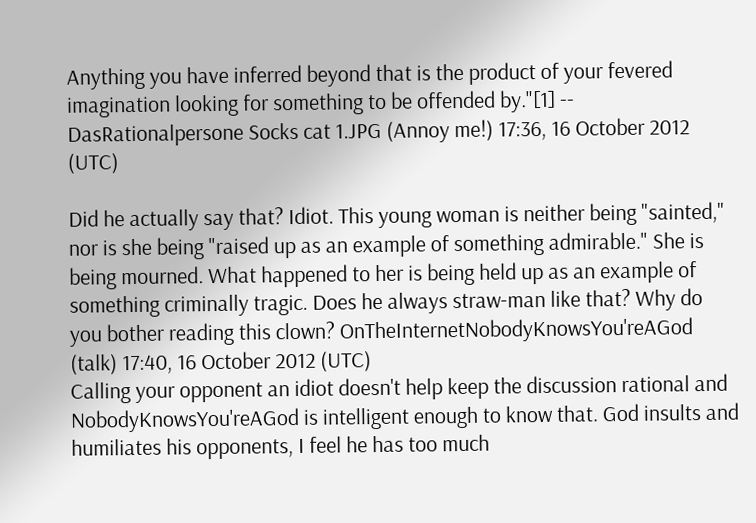Anything you have inferred beyond that is the product of your fevered imagination looking for something to be offended by."[1] -- DasRationalpersone Socks cat 1.JPG (Annoy me!) 17:36, 16 October 2012 (UTC)

Did he actually say that? Idiot. This young woman is neither being "sainted," nor is she being "raised up as an example of something admirable." She is being mourned. What happened to her is being held up as an example of something criminally tragic. Does he always straw-man like that? Why do you bother reading this clown? OnTheInternetNobodyKnowsYou'reAGod (talk) 17:40, 16 October 2012 (UTC)
Calling your opponent an idiot doesn't help keep the discussion rational and NobodyKnowsYou'reAGod is intelligent enough to know that. God insults and humiliates his opponents, I feel he has too much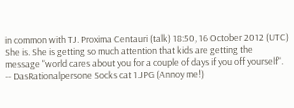in common with TJ. Proxima Centauri (talk) 18:50, 16 October 2012 (UTC)
She is. She is getting so much attention that kids are getting the message "world cares about you for a couple of days if you off yourself". -- DasRationalpersone Socks cat 1.JPG (Annoy me!)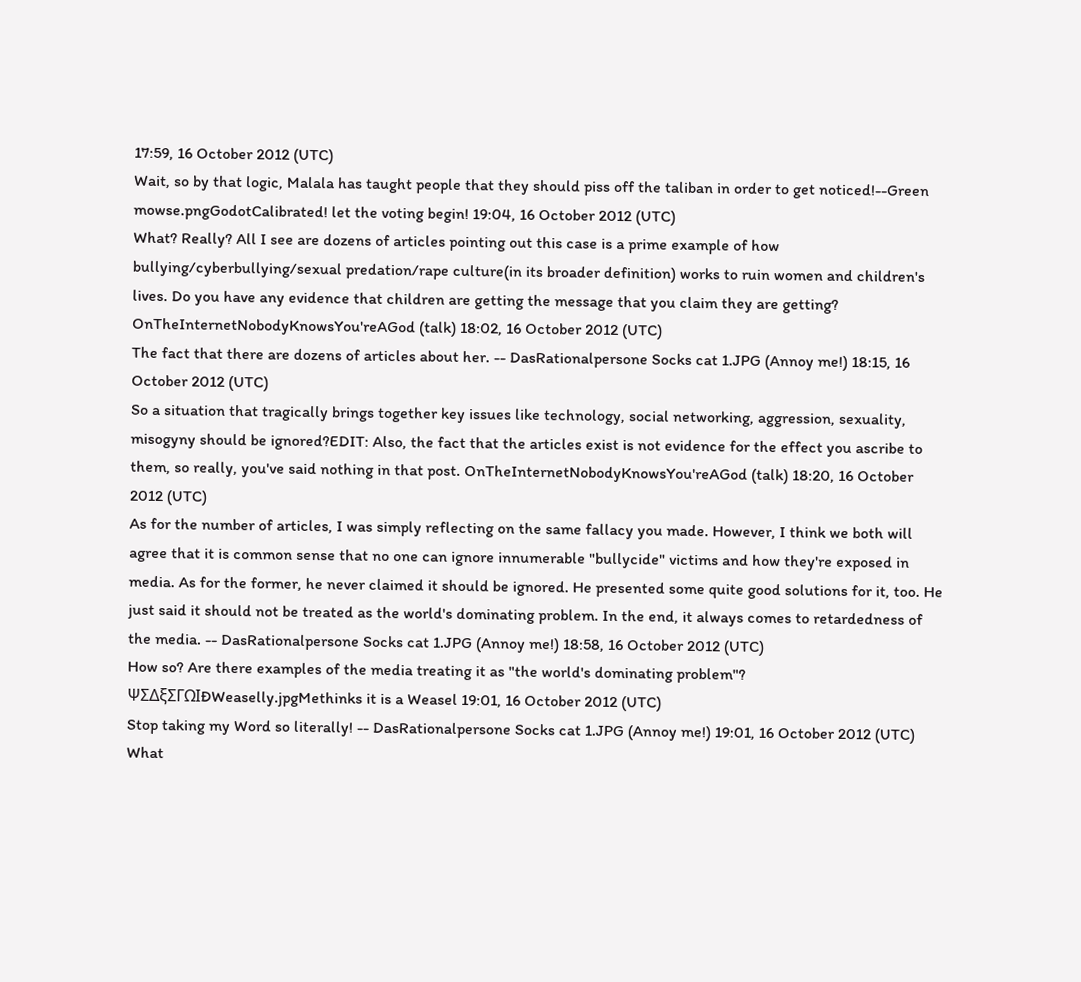17:59, 16 October 2012 (UTC)
Wait, so by that logic, Malala has taught people that they should piss off the taliban in order to get noticed!--Green mowse.pngGodotCalibrated! let the voting begin! 19:04, 16 October 2012 (UTC)
What? Really? All I see are dozens of articles pointing out this case is a prime example of how bullying/cyberbullying/sexual predation/rape culture(in its broader definition) works to ruin women and children's lives. Do you have any evidence that children are getting the message that you claim they are getting? OnTheInternetNobodyKnowsYou'reAGod (talk) 18:02, 16 October 2012 (UTC)
The fact that there are dozens of articles about her. -- DasRationalpersone Socks cat 1.JPG (Annoy me!) 18:15, 16 October 2012 (UTC)
So a situation that tragically brings together key issues like technology, social networking, aggression, sexuality, misogyny should be ignored?EDIT: Also, the fact that the articles exist is not evidence for the effect you ascribe to them, so really, you've said nothing in that post. OnTheInternetNobodyKnowsYou'reAGod (talk) 18:20, 16 October 2012 (UTC)
As for the number of articles, I was simply reflecting on the same fallacy you made. However, I think we both will agree that it is common sense that no one can ignore innumerable "bullycide" victims and how they're exposed in media. As for the former, he never claimed it should be ignored. He presented some quite good solutions for it, too. He just said it should not be treated as the world's dominating problem. In the end, it always comes to retardedness of the media. -- DasRationalpersone Socks cat 1.JPG (Annoy me!) 18:58, 16 October 2012 (UTC)
How so? Are there examples of the media treating it as "the world's dominating problem"? ΨΣΔξΣΓΩΙÐWeaselly.jpgMethinks it is a Weasel 19:01, 16 October 2012 (UTC)
Stop taking my Word so literally! -- DasRationalpersone Socks cat 1.JPG (Annoy me!) 19:01, 16 October 2012 (UTC)
What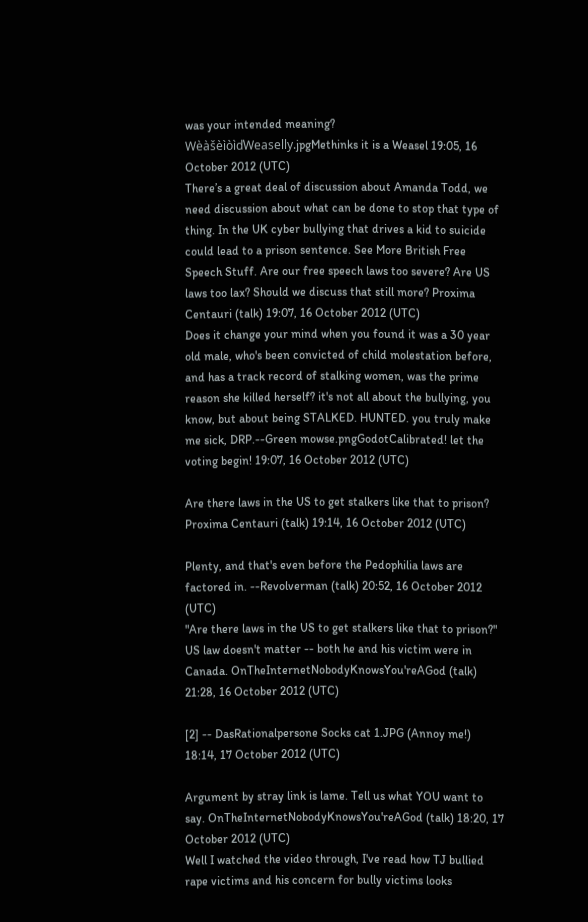was your intended meaning? WèàšèìòìďWeaselly.jpgMethinks it is a Weasel 19:05, 16 October 2012 (UTC)
There’s a great deal of discussion about Amanda Todd, we need discussion about what can be done to stop that type of thing. In the UK cyber bullying that drives a kid to suicide could lead to a prison sentence. See More British Free Speech Stuff. Are our free speech laws too severe? Are US laws too lax? Should we discuss that still more? Proxima Centauri (talk) 19:07, 16 October 2012 (UTC)
Does it change your mind when you found it was a 30 year old male, who's been convicted of child molestation before, and has a track record of stalking women, was the prime reason she killed herself? it's not all about the bullying, you know, but about being STALKED. HUNTED. you truly make me sick, DRP.--Green mowse.pngGodotCalibrated! let the voting begin! 19:07, 16 October 2012 (UTC)

Are there laws in the US to get stalkers like that to prison? Proxima Centauri (talk) 19:14, 16 October 2012 (UTC)

Plenty, and that's even before the Pedophilia laws are factored in. --Revolverman (talk) 20:52, 16 October 2012 (UTC)
"Are there laws in the US to get stalkers like that to prison?" US law doesn't matter -- both he and his victim were in Canada. OnTheInternetNobodyKnowsYou'reAGod (talk) 21:28, 16 October 2012 (UTC)

[2] -- DasRationalpersone Socks cat 1.JPG (Annoy me!) 18:14, 17 October 2012 (UTC)

Argument by stray link is lame. Tell us what YOU want to say. OnTheInternetNobodyKnowsYou'reAGod (talk) 18:20, 17 October 2012 (UTC)
Well I watched the video through, I've read how TJ bullied rape victims and his concern for bully victims looks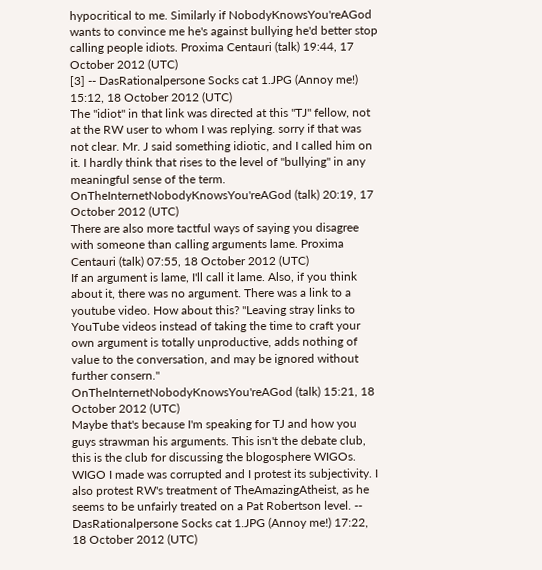hypocritical to me. Similarly if NobodyKnowsYou'reAGod wants to convince me he's against bullying he'd better stop calling people idiots. Proxima Centauri (talk) 19:44, 17 October 2012 (UTC)
[3] -- DasRationalpersone Socks cat 1.JPG (Annoy me!) 15:12, 18 October 2012 (UTC)
The "idiot" in that link was directed at this "TJ" fellow, not at the RW user to whom I was replying. sorry if that was not clear. Mr. J said something idiotic, and I called him on it. I hardly think that rises to the level of "bullying" in any meaningful sense of the term. OnTheInternetNobodyKnowsYou'reAGod (talk) 20:19, 17 October 2012 (UTC)
There are also more tactful ways of saying you disagree with someone than calling arguments lame. Proxima Centauri (talk) 07:55, 18 October 2012 (UTC)
If an argument is lame, I'll call it lame. Also, if you think about it, there was no argument. There was a link to a youtube video. How about this? "Leaving stray links to YouTube videos instead of taking the time to craft your own argument is totally unproductive, adds nothing of value to the conversation, and may be ignored without further consern." OnTheInternetNobodyKnowsYou'reAGod (talk) 15:21, 18 October 2012 (UTC)
Maybe that's because I'm speaking for TJ and how you guys strawman his arguments. This isn't the debate club, this is the club for discussing the blogosphere WIGOs. WIGO I made was corrupted and I protest its subjectivity. I also protest RW's treatment of TheAmazingAtheist, as he seems to be unfairly treated on a Pat Robertson level. -- DasRationalpersone Socks cat 1.JPG (Annoy me!) 17:22, 18 October 2012 (UTC)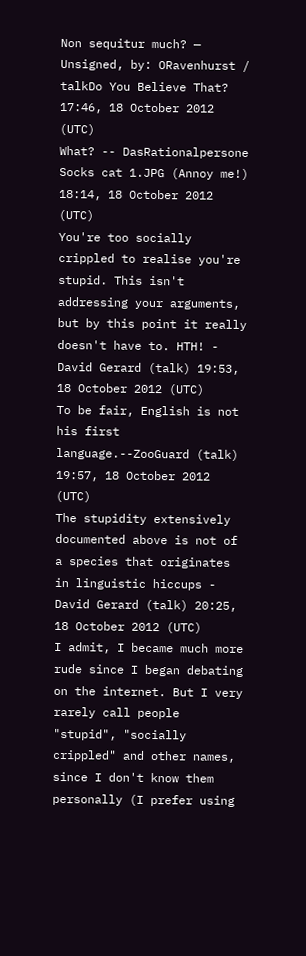Non sequitur much? — Unsigned, by: ORavenhurst / talkDo You Believe That? 17:46, 18 October 2012 (UTC)
What? -- DasRationalpersone Socks cat 1.JPG (Annoy me!) 18:14, 18 October 2012 (UTC)
You're too socially crippled to realise you're stupid. This isn't addressing your arguments, but by this point it really doesn't have to. HTH! - David Gerard (talk) 19:53, 18 October 2012 (UTC)
To be fair, English is not his first language.--ZooGuard (talk) 19:57, 18 October 2012 (UTC)
The stupidity extensively documented above is not of a species that originates in linguistic hiccups - David Gerard (talk) 20:25, 18 October 2012 (UTC)
I admit, I became much more rude since I began debating on the internet. But I very rarely call people "stupid", "socially crippled" and other names, since I don't know them personally (I prefer using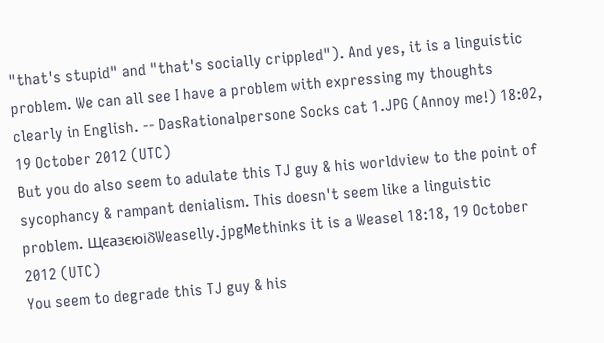"that's stupid" and "that's socially crippled"). And yes, it is a linguistic problem. We can all see I have a problem with expressing my thoughts clearly in English. -- DasRationalpersone Socks cat 1.JPG (Annoy me!) 18:02, 19 October 2012 (UTC)
But you do also seem to adulate this TJ guy & his worldview to the point of sycophancy & rampant denialism. This doesn't seem like a linguistic problem. ЩєазєюіδWeaselly.jpgMethinks it is a Weasel 18:18, 19 October 2012 (UTC)
You seem to degrade this TJ guy & his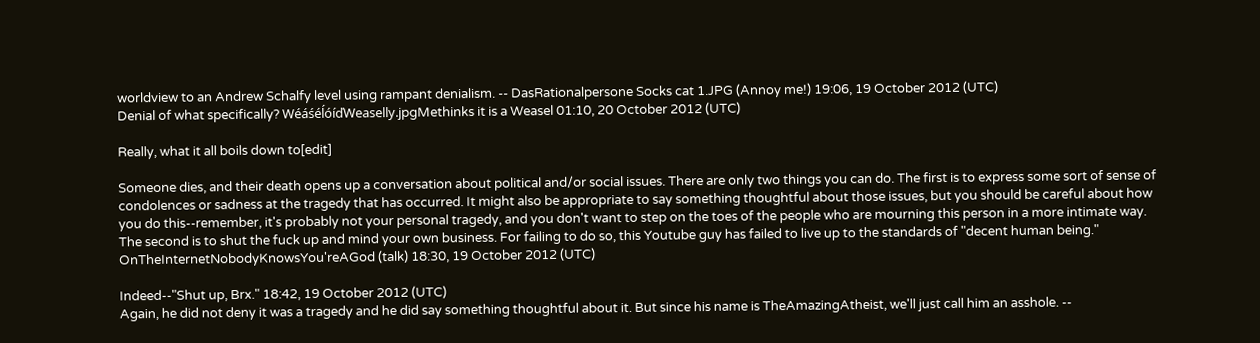worldview to an Andrew Schalfy level using rampant denialism. -- DasRationalpersone Socks cat 1.JPG (Annoy me!) 19:06, 19 October 2012 (UTC)
Denial of what specifically? WéáśéĺóíďWeaselly.jpgMethinks it is a Weasel 01:10, 20 October 2012 (UTC)

Really, what it all boils down to[edit]

Someone dies, and their death opens up a conversation about political and/or social issues. There are only two things you can do. The first is to express some sort of sense of condolences or sadness at the tragedy that has occurred. It might also be appropriate to say something thoughtful about those issues, but you should be careful about how you do this--remember, it's probably not your personal tragedy, and you don't want to step on the toes of the people who are mourning this person in a more intimate way. The second is to shut the fuck up and mind your own business. For failing to do so, this Youtube guy has failed to live up to the standards of "decent human being." OnTheInternetNobodyKnowsYou'reAGod (talk) 18:30, 19 October 2012 (UTC)

Indeed--"Shut up, Brx." 18:42, 19 October 2012 (UTC)
Again, he did not deny it was a tragedy and he did say something thoughtful about it. But since his name is TheAmazingAtheist, we'll just call him an asshole. --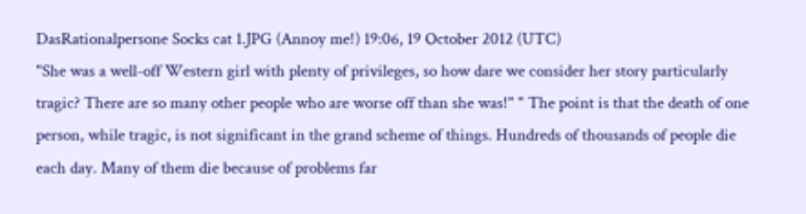DasRationalpersone Socks cat 1.JPG (Annoy me!) 19:06, 19 October 2012 (UTC)
"She was a well-off Western girl with plenty of privileges, so how dare we consider her story particularly tragic? There are so many other people who are worse off than she was!" " The point is that the death of one person, while tragic, is not significant in the grand scheme of things. Hundreds of thousands of people die each day. Many of them die because of problems far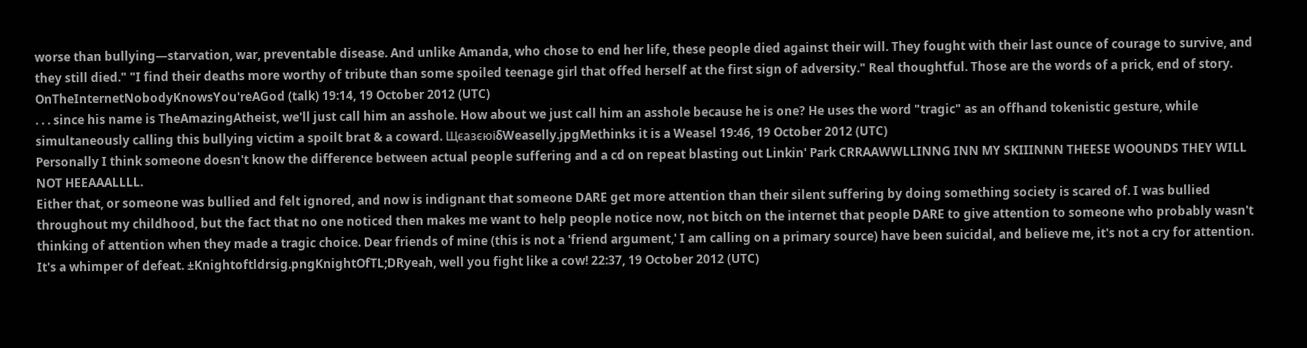worse than bullying—starvation, war, preventable disease. And unlike Amanda, who chose to end her life, these people died against their will. They fought with their last ounce of courage to survive, and they still died." "I find their deaths more worthy of tribute than some spoiled teenage girl that offed herself at the first sign of adversity." Real thoughtful. Those are the words of a prick, end of story. OnTheInternetNobodyKnowsYou'reAGod (talk) 19:14, 19 October 2012 (UTC)
. . . since his name is TheAmazingAtheist, we'll just call him an asshole. How about we just call him an asshole because he is one? He uses the word "tragic" as an offhand tokenistic gesture, while simultaneously calling this bullying victim a spoilt brat & a coward. ЩєазєюіδWeaselly.jpgMethinks it is a Weasel 19:46, 19 October 2012 (UTC)
Personally I think someone doesn't know the difference between actual people suffering and a cd on repeat blasting out Linkin' Park CRRAAWWLLINNG INN MY SKIIINNN THEESE WOOUNDS THEY WILL NOT HEEAAALLLL.
Either that, or someone was bullied and felt ignored, and now is indignant that someone DARE get more attention than their silent suffering by doing something society is scared of. I was bullied throughout my childhood, but the fact that no one noticed then makes me want to help people notice now, not bitch on the internet that people DARE to give attention to someone who probably wasn't thinking of attention when they made a tragic choice. Dear friends of mine (this is not a 'friend argument,' I am calling on a primary source) have been suicidal, and believe me, it's not a cry for attention. It's a whimper of defeat. ±Knightoftldrsig.pngKnightOfTL;DRyeah, well you fight like a cow! 22:37, 19 October 2012 (UTC)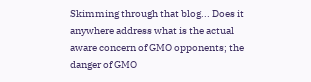Skimming through that blog... Does it anywhere address what is the actual aware concern of GMO opponents; the danger of GMO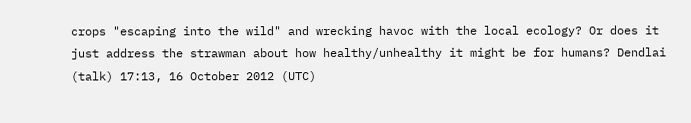crops "escaping into the wild" and wrecking havoc with the local ecology? Or does it just address the strawman about how healthy/unhealthy it might be for humans? Dendlai (talk) 17:13, 16 October 2012 (UTC)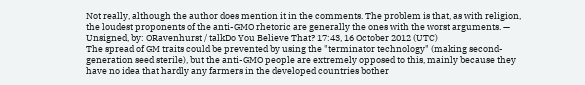Not really, although the author does mention it in the comments. The problem is that, as with religion, the loudest proponents of the anti-GMO rhetoric are generally the ones with the worst arguments. — Unsigned, by: ORavenhurst / talkDo You Believe That? 17:43, 16 October 2012 (UTC)
The spread of GM traits could be prevented by using the "terminator technology" (making second-generation seed sterile), but the anti-GMO people are extremely opposed to this, mainly because they have no idea that hardly any farmers in the developed countries bother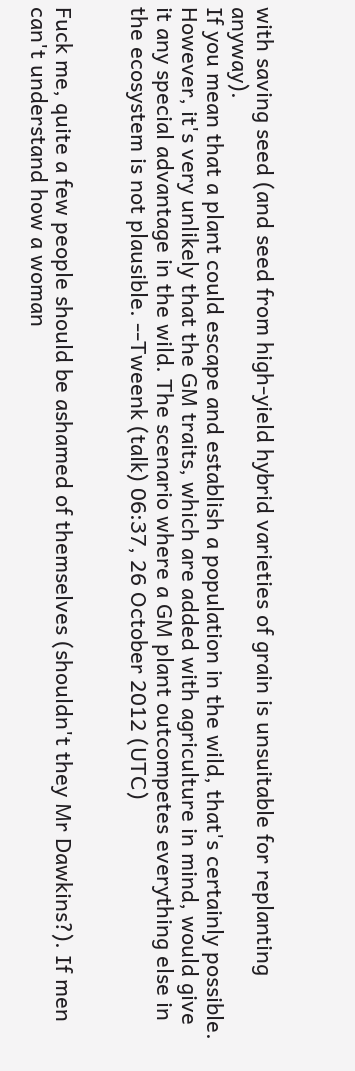with saving seed (and seed from high-yield hybrid varieties of grain is unsuitable for replanting anyway).
If you mean that a plant could escape and establish a population in the wild, that's certainly possible. However, it's very unlikely that the GM traits, which are added with agriculture in mind, would give it any special advantage in the wild. The scenario where a GM plant outcompetes everything else in the ecosystem is not plausible. --Tweenk (talk) 06:37, 26 October 2012 (UTC)


Fuck me, quite a few people should be ashamed of themselves (shouldn't they Mr Dawkins?). If men can't understand how a woman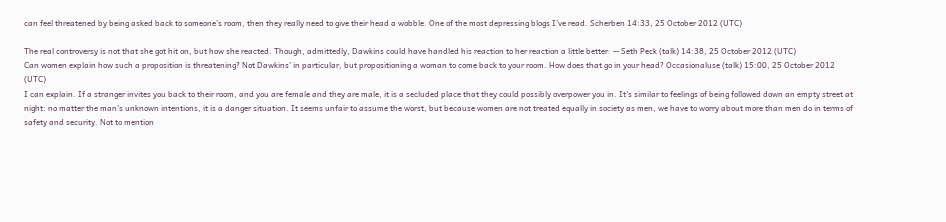can feel threatened by being asked back to someone's room, then they really need to give their head a wobble. One of the most depressing blogs I've read. Scherben 14:33, 25 October 2012 (UTC)

The real controversy is not that she got hit on, but how she reacted. Though, admittedly, Dawkins could have handled his reaction to her reaction a little better. -- Seth Peck (talk) 14:38, 25 October 2012 (UTC)
Can women explain how such a proposition is threatening? Not Dawkins' in particular, but propositioning a woman to come back to your room. How does that go in your head? Occasionaluse (talk) 15:00, 25 October 2012 (UTC)
I can explain. If a stranger invites you back to their room, and you are female and they are male, it is a secluded place that they could possibly overpower you in. It's similar to feelings of being followed down an empty street at night: no matter the man's unknown intentions, it is a danger situation. It seems unfair to assume the worst, but because women are not treated equally in society as men, we have to worry about more than men do in terms of safety and security. Not to mention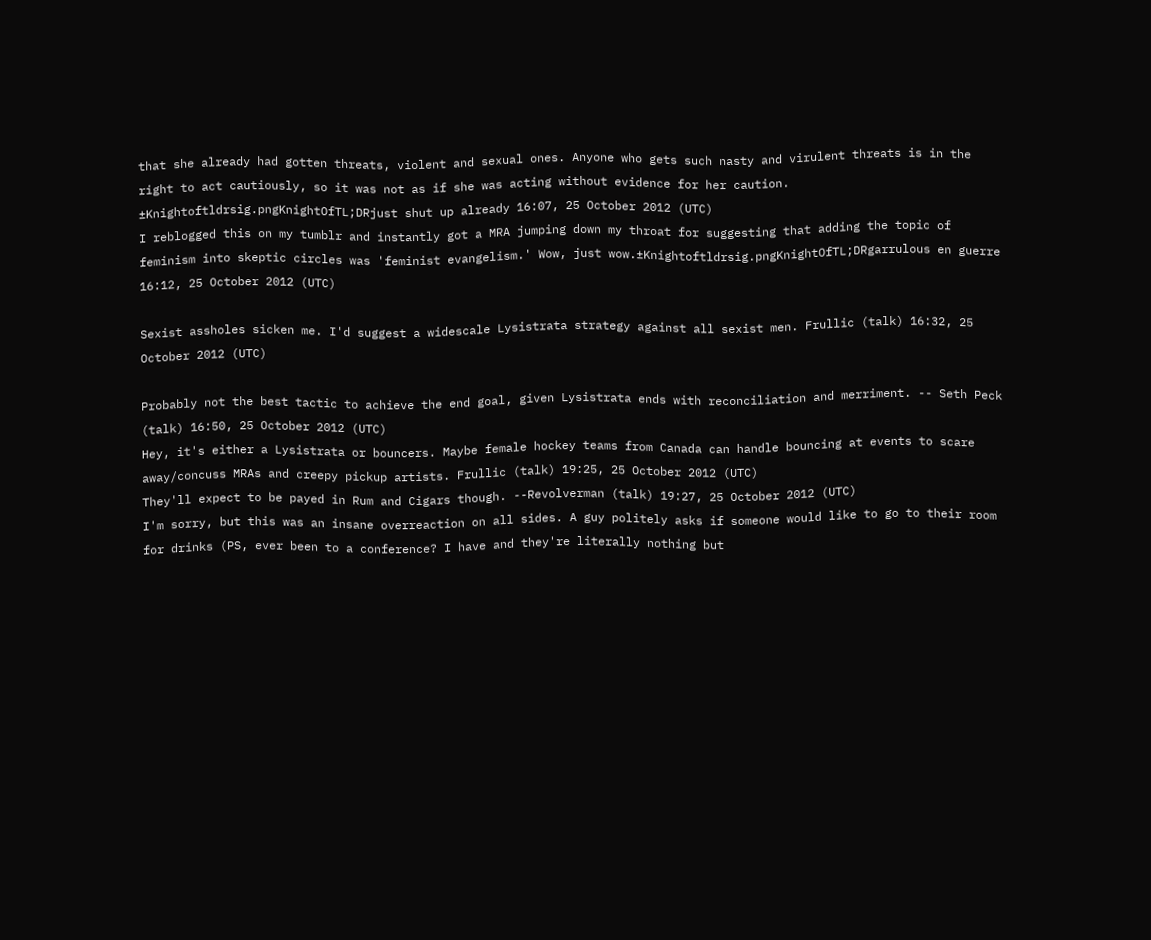that she already had gotten threats, violent and sexual ones. Anyone who gets such nasty and virulent threats is in the right to act cautiously, so it was not as if she was acting without evidence for her caution. ±Knightoftldrsig.pngKnightOfTL;DRjust shut up already 16:07, 25 October 2012 (UTC)
I reblogged this on my tumblr and instantly got a MRA jumping down my throat for suggesting that adding the topic of feminism into skeptic circles was 'feminist evangelism.' Wow, just wow.±Knightoftldrsig.pngKnightOfTL;DRgarrulous en guerre 16:12, 25 October 2012 (UTC)

Sexist assholes sicken me. I'd suggest a widescale Lysistrata strategy against all sexist men. Frullic (talk) 16:32, 25 October 2012 (UTC)

Probably not the best tactic to achieve the end goal, given Lysistrata ends with reconciliation and merriment. -- Seth Peck (talk) 16:50, 25 October 2012 (UTC)
Hey, it's either a Lysistrata or bouncers. Maybe female hockey teams from Canada can handle bouncing at events to scare away/concuss MRAs and creepy pickup artists. Frullic (talk) 19:25, 25 October 2012 (UTC)
They'll expect to be payed in Rum and Cigars though. --Revolverman (talk) 19:27, 25 October 2012 (UTC)
I'm sorry, but this was an insane overreaction on all sides. A guy politely asks if someone would like to go to their room for drinks (PS, ever been to a conference? I have and they're literally nothing but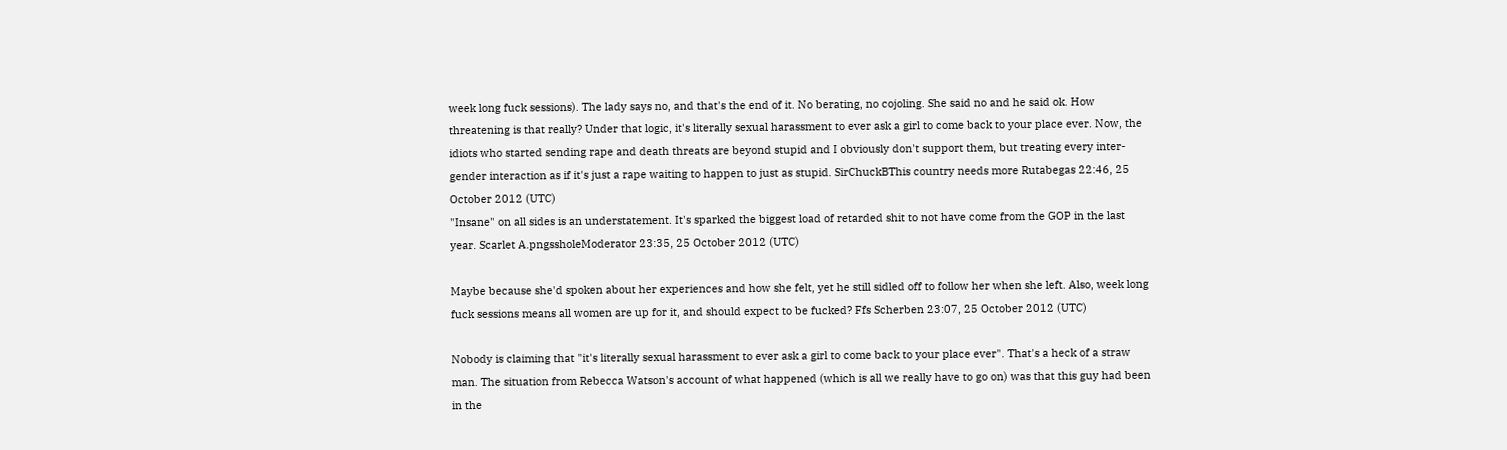week long fuck sessions). The lady says no, and that's the end of it. No berating, no cojoling. She said no and he said ok. How threatening is that really? Under that logic, it's literally sexual harassment to ever ask a girl to come back to your place ever. Now, the idiots who started sending rape and death threats are beyond stupid and I obviously don't support them, but treating every inter-gender interaction as if it's just a rape waiting to happen to just as stupid. SirChuckBThis country needs more Rutabegas 22:46, 25 October 2012 (UTC)
"Insane" on all sides is an understatement. It's sparked the biggest load of retarded shit to not have come from the GOP in the last year. Scarlet A.pngssholeModerator 23:35, 25 October 2012 (UTC)

Maybe because she'd spoken about her experiences and how she felt, yet he still sidled off to follow her when she left. Also, week long fuck sessions means all women are up for it, and should expect to be fucked? Ffs Scherben 23:07, 25 October 2012 (UTC)

Nobody is claiming that "it's literally sexual harassment to ever ask a girl to come back to your place ever". That's a heck of a straw man. The situation from Rebecca Watson's account of what happened (which is all we really have to go on) was that this guy had been in the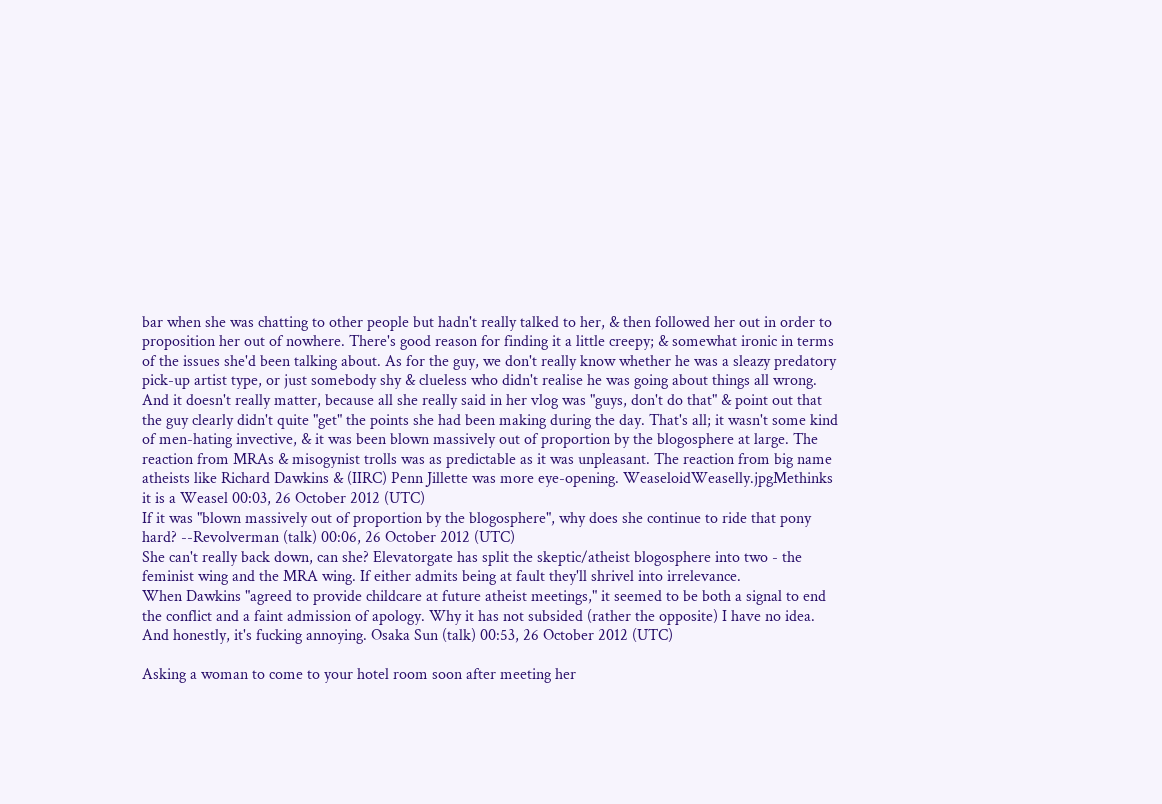bar when she was chatting to other people but hadn't really talked to her, & then followed her out in order to proposition her out of nowhere. There's good reason for finding it a little creepy; & somewhat ironic in terms of the issues she'd been talking about. As for the guy, we don't really know whether he was a sleazy predatory pick-up artist type, or just somebody shy & clueless who didn't realise he was going about things all wrong. And it doesn't really matter, because all she really said in her vlog was "guys, don't do that" & point out that the guy clearly didn't quite "get" the points she had been making during the day. That's all; it wasn't some kind of men-hating invective, & it was been blown massively out of proportion by the blogosphere at large. The reaction from MRAs & misogynist trolls was as predictable as it was unpleasant. The reaction from big name atheists like Richard Dawkins & (IIRC) Penn Jillette was more eye-opening. WeaseloidWeaselly.jpgMethinks it is a Weasel 00:03, 26 October 2012 (UTC)
If it was "blown massively out of proportion by the blogosphere", why does she continue to ride that pony hard? --Revolverman (talk) 00:06, 26 October 2012 (UTC)
She can't really back down, can she? Elevatorgate has split the skeptic/atheist blogosphere into two - the feminist wing and the MRA wing. If either admits being at fault they'll shrivel into irrelevance.
When Dawkins "agreed to provide childcare at future atheist meetings," it seemed to be both a signal to end the conflict and a faint admission of apology. Why it has not subsided (rather the opposite) I have no idea. And honestly, it's fucking annoying. Osaka Sun (talk) 00:53, 26 October 2012 (UTC)

Asking a woman to come to your hotel room soon after meeting her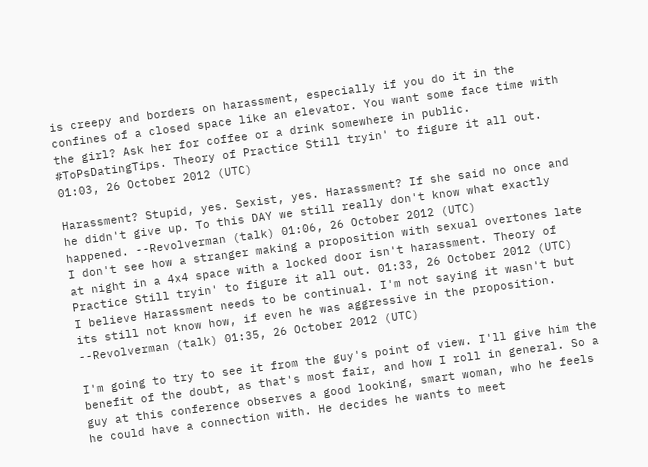is creepy and borders on harassment, especially if you do it in the confines of a closed space like an elevator. You want some face time with the girl? Ask her for coffee or a drink somewhere in public. #ToPsDatingTips. Theory of Practice Still tryin' to figure it all out. 01:03, 26 October 2012 (UTC)

Harassment? Stupid, yes. Sexist, yes. Harassment? If she said no once and he didn't give up. To this DAY we still really don't know what exactly happened. --Revolverman (talk) 01:06, 26 October 2012 (UTC)
I don't see how a stranger making a proposition with sexual overtones late at night in a 4x4 space with a locked door isn't harassment. Theory of Practice Still tryin' to figure it all out. 01:33, 26 October 2012 (UTC)
I believe Harassment needs to be continual. I'm not saying it wasn't but its still not know how, if even he was aggressive in the proposition. --Revolverman (talk) 01:35, 26 October 2012 (UTC)

I'm going to try to see it from the guy's point of view. I'll give him the benefit of the doubt, as that's most fair, and how I roll in general. So a guy at this conference observes a good looking, smart woman, who he feels he could have a connection with. He decides he wants to meet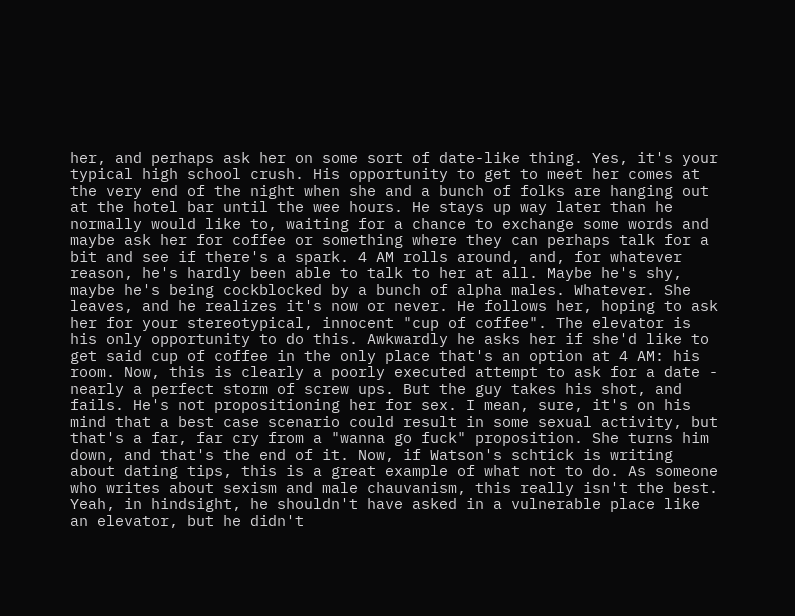her, and perhaps ask her on some sort of date-like thing. Yes, it's your typical high school crush. His opportunity to get to meet her comes at the very end of the night when she and a bunch of folks are hanging out at the hotel bar until the wee hours. He stays up way later than he normally would like to, waiting for a chance to exchange some words and maybe ask her for coffee or something where they can perhaps talk for a bit and see if there's a spark. 4 AM rolls around, and, for whatever reason, he's hardly been able to talk to her at all. Maybe he's shy, maybe he's being cockblocked by a bunch of alpha males. Whatever. She leaves, and he realizes it's now or never. He follows her, hoping to ask her for your stereotypical, innocent "cup of coffee". The elevator is his only opportunity to do this. Awkwardly he asks her if she'd like to get said cup of coffee in the only place that's an option at 4 AM: his room. Now, this is clearly a poorly executed attempt to ask for a date - nearly a perfect storm of screw ups. But the guy takes his shot, and fails. He's not propositioning her for sex. I mean, sure, it's on his mind that a best case scenario could result in some sexual activity, but that's a far, far cry from a "wanna go fuck" proposition. She turns him down, and that's the end of it. Now, if Watson's schtick is writing about dating tips, this is a great example of what not to do. As someone who writes about sexism and male chauvanism, this really isn't the best. Yeah, in hindsight, he shouldn't have asked in a vulnerable place like an elevator, but he didn't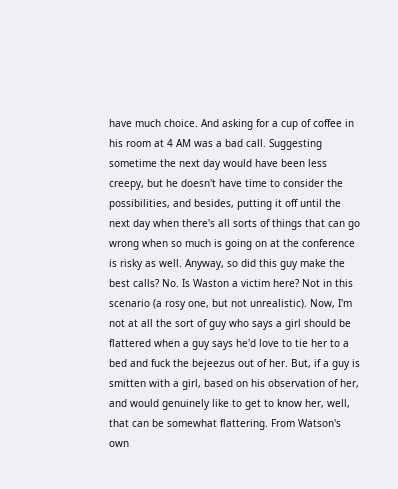have much choice. And asking for a cup of coffee in his room at 4 AM was a bad call. Suggesting sometime the next day would have been less creepy, but he doesn't have time to consider the possibilities, and besides, putting it off until the next day when there's all sorts of things that can go wrong when so much is going on at the conference is risky as well. Anyway, so did this guy make the best calls? No. Is Waston a victim here? Not in this scenario (a rosy one, but not unrealistic). Now, I'm not at all the sort of guy who says a girl should be flattered when a guy says he'd love to tie her to a bed and fuck the bejeezus out of her. But, if a guy is smitten with a girl, based on his observation of her, and would genuinely like to get to know her, well, that can be somewhat flattering. From Watson's own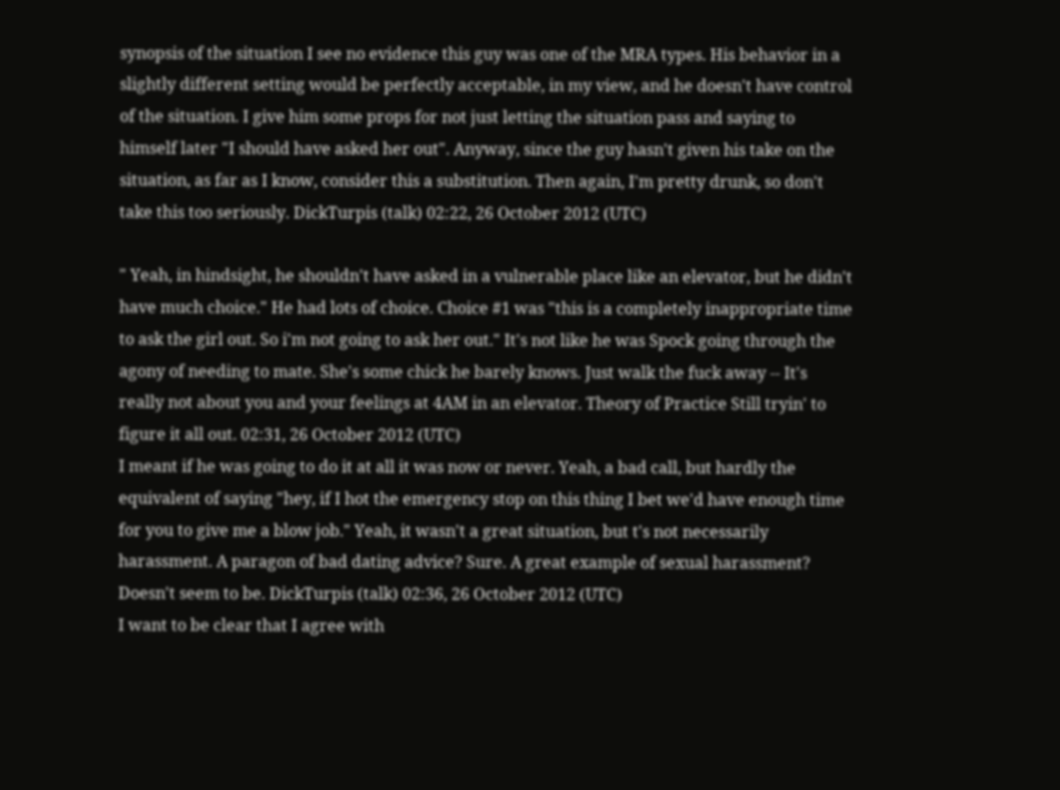synopsis of the situation I see no evidence this guy was one of the MRA types. His behavior in a slightly different setting would be perfectly acceptable, in my view, and he doesn't have control of the situation. I give him some props for not just letting the situation pass and saying to himself later "I should have asked her out". Anyway, since the guy hasn't given his take on the situation, as far as I know, consider this a substitution. Then again, I'm pretty drunk, so don't take this too seriously. DickTurpis (talk) 02:22, 26 October 2012 (UTC)

" Yeah, in hindsight, he shouldn't have asked in a vulnerable place like an elevator, but he didn't have much choice." He had lots of choice. Choice #1 was "this is a completely inappropriate time to ask the girl out. So i'm not going to ask her out." It's not like he was Spock going through the agony of needing to mate. She's some chick he barely knows. Just walk the fuck away -- It's really not about you and your feelings at 4AM in an elevator. Theory of Practice Still tryin' to figure it all out. 02:31, 26 October 2012 (UTC)
I meant if he was going to do it at all it was now or never. Yeah, a bad call, but hardly the equivalent of saying "hey, if I hot the emergency stop on this thing I bet we'd have enough time for you to give me a blow job." Yeah, it wasn't a great situation, but t's not necessarily harassment. A paragon of bad dating advice? Sure. A great example of sexual harassment? Doesn't seem to be. DickTurpis (talk) 02:36, 26 October 2012 (UTC)
I want to be clear that I agree with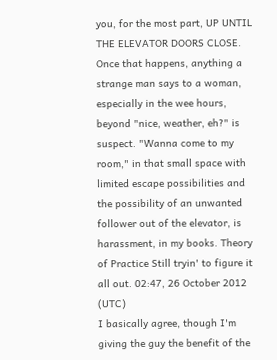you, for the most part, UP UNTIL THE ELEVATOR DOORS CLOSE. Once that happens, anything a strange man says to a woman, especially in the wee hours, beyond "nice, weather, eh?" is suspect. "Wanna come to my room," in that small space with limited escape possibilities and the possibility of an unwanted follower out of the elevator, is harassment, in my books. Theory of Practice Still tryin' to figure it all out. 02:47, 26 October 2012 (UTC)
I basically agree, though I'm giving the guy the benefit of the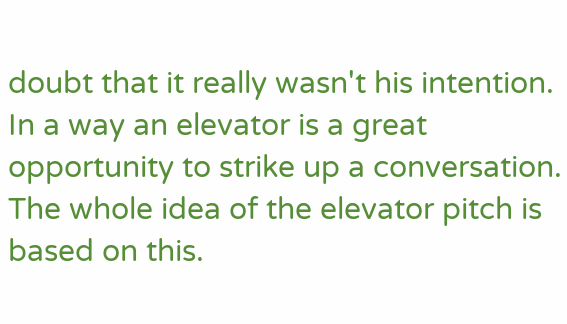doubt that it really wasn't his intention. In a way an elevator is a great opportunity to strike up a conversation. The whole idea of the elevator pitch is based on this.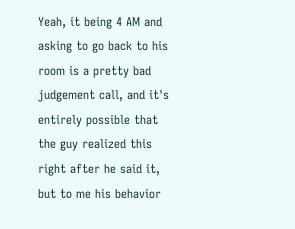Yeah, it being 4 AM and asking to go back to his room is a pretty bad judgement call, and it's entirely possible that the guy realized this right after he said it, but to me his behavior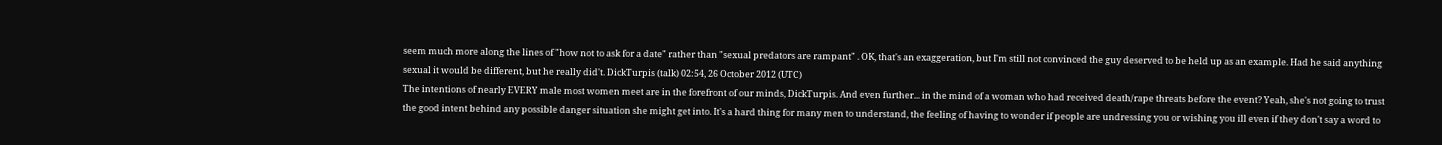seem much more along the lines of "how not to ask for a date" rather than "sexual predators are rampant" . OK, that's an exaggeration, but I'm still not convinced the guy deserved to be held up as an example. Had he said anything sexual it would be different, but he really did't. DickTurpis (talk) 02:54, 26 October 2012 (UTC)
The intentions of nearly EVERY male most women meet are in the forefront of our minds, DickTurpis. And even further... in the mind of a woman who had received death/rape threats before the event? Yeah, she's not going to trust the good intent behind any possible danger situation she might get into. It's a hard thing for many men to understand, the feeling of having to wonder if people are undressing you or wishing you ill even if they don't say a word to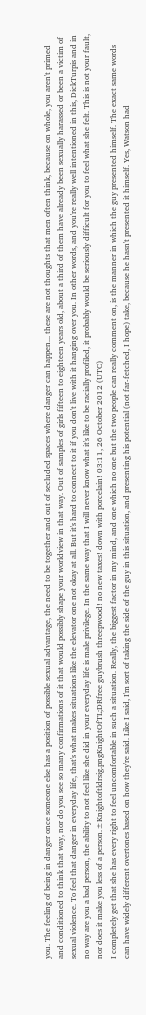you. The feeling of being in danger once someone else has a position of possible sexual advantage, the need to be together and out of secluded spaces where danger can happen... these are not thoughts that men often think, because on whole, you aren't primed and conditioned to think that way, nor do you see so many confirmations of it that would possibly shape your worldview in that way. Out of samples of girls fifteen to eighteen years old, about a third of them have already been sexually harassed or been a victim of sexual violence. To feel that danger in everyday life, that's what makes situations like the elevator one not okay at all. But it's hard to connect to it if you don't live with it hanging over you. In other words, and you're really well intentioned in this, DickTurpis and in no way are you a bad person, the ability to not feel like she did in your everyday life is male privilege. In the same way that I will never know what it's like to be racially profiled, it probably would be seriously difficult for you to feel what she felt. This is not your fault, nor does it make you less of a person.±Knightoftldrsig.pngKnightOfTL;DRfree guybrush threepwood! no new taxes! down with porcelain! 03:11, 26 October 2012 (UTC)
I completely get that she has every right to feel uncomfortable in such a situation. Really, the biggest factor in my mind, and one which no one but the two people can really comment on, is the manner in which the guy presented himself. The exact same words can have widely different overtones based on how they're said. Like I said, I'm sort of taking the side of the guy in this situation, and presenting his potential (not far-fetched, I hope) take, because he hasn't presented it himself. Yes, Watson had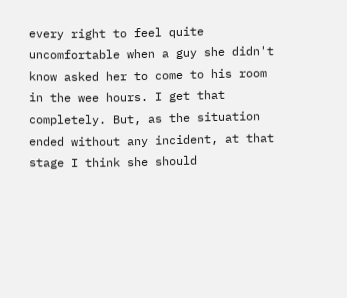every right to feel quite uncomfortable when a guy she didn't know asked her to come to his room in the wee hours. I get that completely. But, as the situation ended without any incident, at that stage I think she should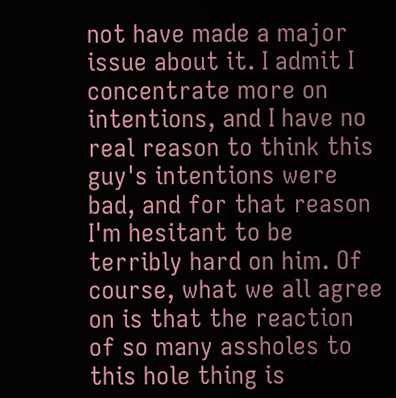not have made a major issue about it. I admit I concentrate more on intentions, and I have no real reason to think this guy's intentions were bad, and for that reason I'm hesitant to be terribly hard on him. Of course, what we all agree on is that the reaction of so many assholes to this hole thing is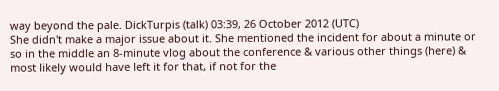way beyond the pale. DickTurpis (talk) 03:39, 26 October 2012 (UTC)
She didn't make a major issue about it. She mentioned the incident for about a minute or so in the middle an 8-minute vlog about the conference & various other things (here) & most likely would have left it for that, if not for the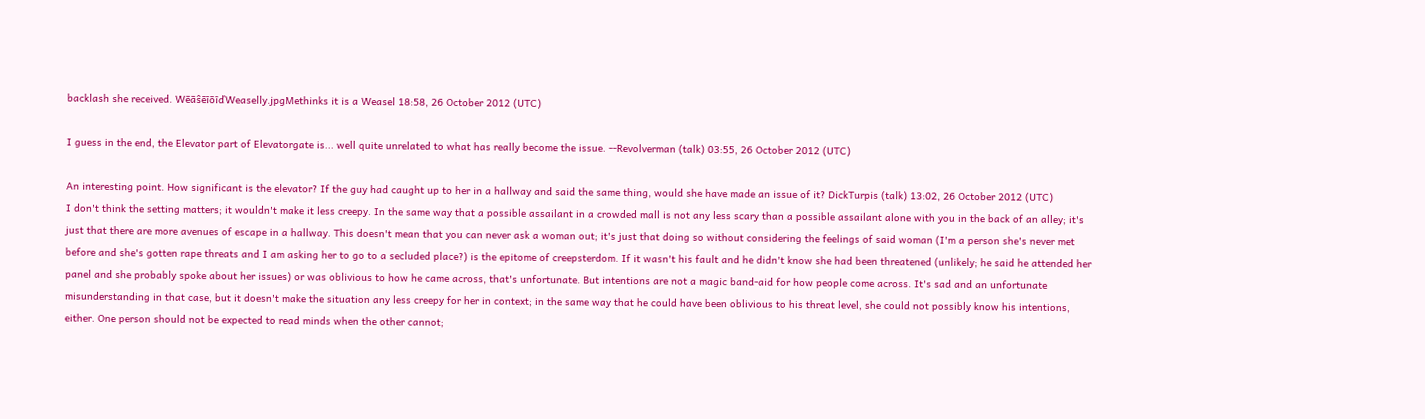backlash she received. WēāŝēīōīďWeaselly.jpgMethinks it is a Weasel 18:58, 26 October 2012 (UTC)

I guess in the end, the Elevator part of Elevatorgate is... well quite unrelated to what has really become the issue. --Revolverman (talk) 03:55, 26 October 2012 (UTC)

An interesting point. How significant is the elevator? If the guy had caught up to her in a hallway and said the same thing, would she have made an issue of it? DickTurpis (talk) 13:02, 26 October 2012 (UTC)
I don't think the setting matters; it wouldn't make it less creepy. In the same way that a possible assailant in a crowded mall is not any less scary than a possible assailant alone with you in the back of an alley; it's just that there are more avenues of escape in a hallway. This doesn't mean that you can never ask a woman out; it's just that doing so without considering the feelings of said woman (I'm a person she's never met before and she's gotten rape threats and I am asking her to go to a secluded place?) is the epitome of creepsterdom. If it wasn't his fault and he didn't know she had been threatened (unlikely; he said he attended her panel and she probably spoke about her issues) or was oblivious to how he came across, that's unfortunate. But intentions are not a magic band-aid for how people come across. It's sad and an unfortunate misunderstanding in that case, but it doesn't make the situation any less creepy for her in context; in the same way that he could have been oblivious to his threat level, she could not possibly know his intentions, either. One person should not be expected to read minds when the other cannot;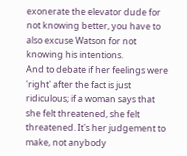exonerate the elevator dude for not knowing better, you have to also excuse Watson for not knowing his intentions.
And to debate if her feelings were 'right' after the fact is just ridiculous; if a woman says that she felt threatened, she felt threatened. It's her judgement to make, not anybody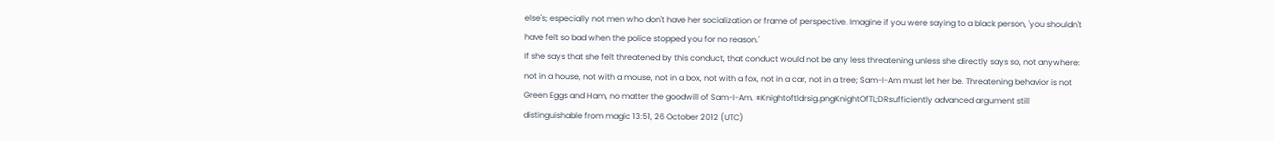else's; especially not men who don't have her socialization or frame of perspective. Imagine if you were saying to a black person, 'you shouldn't have felt so bad when the police stopped you for no reason.'
If she says that she felt threatened by this conduct, that conduct would not be any less threatening unless she directly says so, not anywhere: not in a house, not with a mouse, not in a box, not with a fox, not in a car, not in a tree; Sam-I-Am must let her be. Threatening behavior is not Green Eggs and Ham, no matter the goodwill of Sam-I-Am. ±Knightoftldrsig.pngKnightOfTL;DRsufficiently advanced argument still distinguishable from magic 13:51, 26 October 2012 (UTC)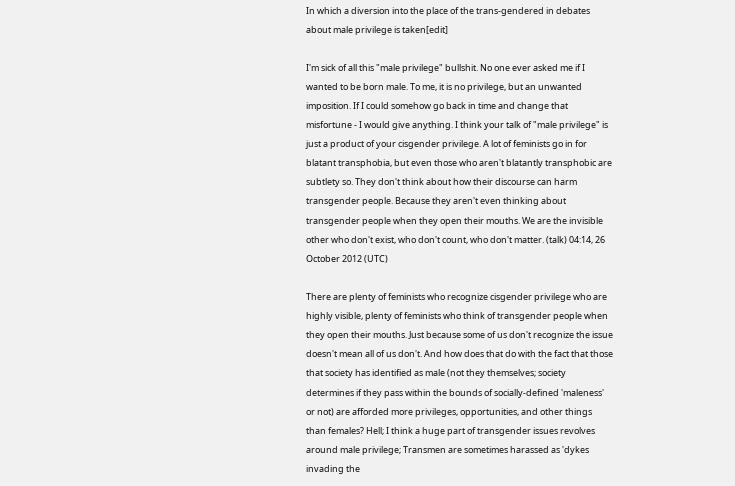In which a diversion into the place of the trans-gendered in debates about male privilege is taken[edit]

I'm sick of all this "male privilege" bullshit. No one ever asked me if I wanted to be born male. To me, it is no privilege, but an unwanted imposition. If I could somehow go back in time and change that misfortune - I would give anything. I think your talk of "male privilege" is just a product of your cisgender privilege. A lot of feminists go in for blatant transphobia, but even those who aren't blatantly transphobic are subtlety so. They don't think about how their discourse can harm transgender people. Because they aren't even thinking about transgender people when they open their mouths. We are the invisible other who don't exist, who don't count, who don't matter. (talk) 04:14, 26 October 2012 (UTC)

There are plenty of feminists who recognize cisgender privilege who are highly visible, plenty of feminists who think of transgender people when they open their mouths. Just because some of us don't recognize the issue doesn't mean all of us don't. And how does that do with the fact that those that society has identified as male (not they themselves; society determines if they pass within the bounds of socially-defined 'maleness' or not) are afforded more privileges, opportunities, and other things than females? Hell; I think a huge part of transgender issues revolves around male privilege; Transmen are sometimes harassed as 'dykes invading the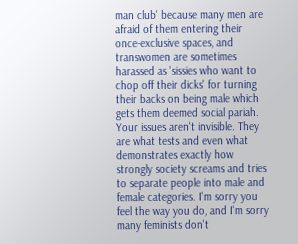man club' because many men are afraid of them entering their once-exclusive spaces, and transwomen are sometimes harassed as 'sissies who want to chop off their dicks' for turning their backs on being male which gets them deemed social pariah. Your issues aren't invisible. They are what tests and even what demonstrates exactly how strongly society screams and tries to separate people into male and female categories. I'm sorry you feel the way you do, and I'm sorry many feminists don't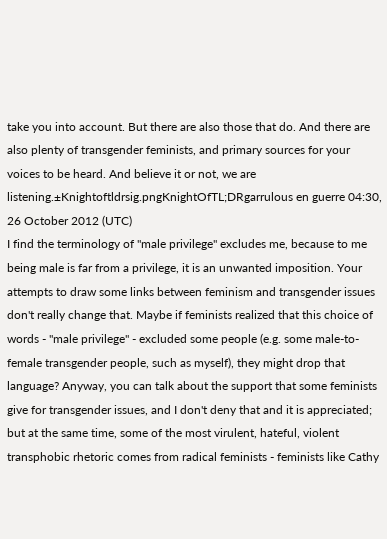take you into account. But there are also those that do. And there are also plenty of transgender feminists, and primary sources for your voices to be heard. And believe it or not, we are listening.±Knightoftldrsig.pngKnightOfTL;DRgarrulous en guerre 04:30, 26 October 2012 (UTC)
I find the terminology of "male privilege" excludes me, because to me being male is far from a privilege, it is an unwanted imposition. Your attempts to draw some links between feminism and transgender issues don't really change that. Maybe if feminists realized that this choice of words - "male privilege" - excluded some people (e.g. some male-to-female transgender people, such as myself), they might drop that language? Anyway, you can talk about the support that some feminists give for transgender issues, and I don't deny that and it is appreciated; but at the same time, some of the most virulent, hateful, violent transphobic rhetoric comes from radical feminists - feminists like Cathy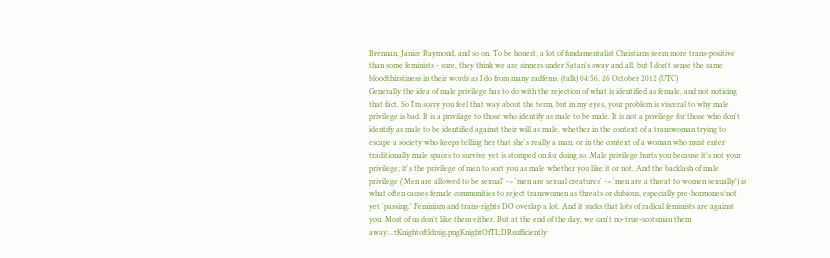Brennan, Janice Raymond, and so on. To be honest, a lot of fundamentalist Christians seem more trans-positive than some feminists - sure, they think we are sinners under Satan's sway and all, but I don't sense the same bloodthirstiness in their words as I do from many radfems. (talk) 04:56, 26 October 2012 (UTC)
Generally the idea of male privilege has to do with the rejection of what is identified as female, and not noticing that fact. So I'm sorry you feel that way about the term, but in my eyes, your problem is visceral to why male privilege is bad. It is a privilage to those who identify as male to be male. It is not a privilege for those who don't identify as male to be identified against their will as male, whether in the context of a transwoman trying to escape a society who keeps telling her that she's really a man, or in the context of a woman who must enter traditionally male spaces to survive yet is stomped on for doing so. Male privilege hurts you because it's not your privilege; it's the privilege of men to sort you as male whether you like it or not. And the backlash of male privilege ('Men are allowed to be sexual' -> 'men are sexual creatures' -> 'men are a threat to women sexually') is what often causes female communities to reject transwomen as threats or dubious, especially pre-hormones/not yet 'passing.' Feminism and trans-rights DO overlap a lot. And it sucks that lots of radical feminists are against you. Most of us don't like them either. But at the end of the day, we can't no-true-scotsman them away...±Knightoftldrsig.pngKnightOfTL;DRsufficiently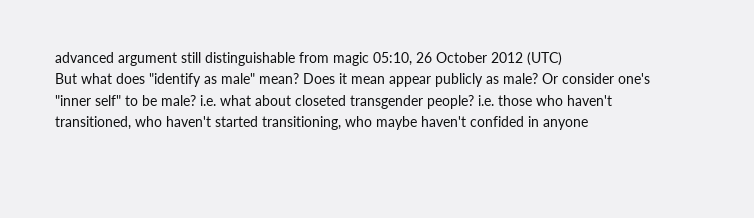advanced argument still distinguishable from magic 05:10, 26 October 2012 (UTC)
But what does "identify as male" mean? Does it mean appear publicly as male? Or consider one's "inner self" to be male? i.e. what about closeted transgender people? i.e. those who haven't transitioned, who haven't started transitioning, who maybe haven't confided in anyone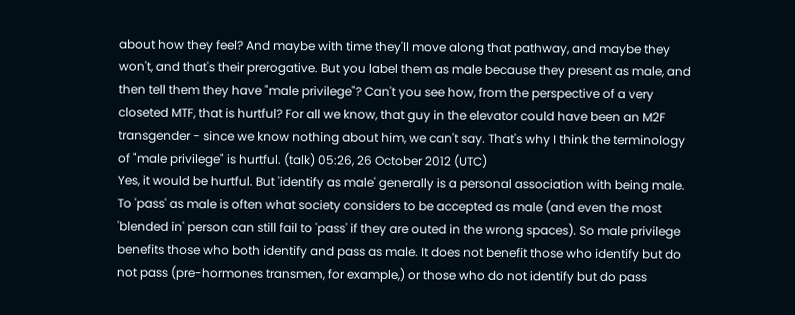about how they feel? And maybe with time they'll move along that pathway, and maybe they won't, and that's their prerogative. But you label them as male because they present as male, and then tell them they have "male privilege"? Can't you see how, from the perspective of a very closeted MTF, that is hurtful? For all we know, that guy in the elevator could have been an M2F transgender - since we know nothing about him, we can't say. That's why I think the terminology of "male privilege" is hurtful. (talk) 05:26, 26 October 2012 (UTC)
Yes, it would be hurtful. But 'identify as male' generally is a personal association with being male. To 'pass' as male is often what society considers to be accepted as male (and even the most 'blended in' person can still fail to 'pass' if they are outed in the wrong spaces). So male privilege benefits those who both identify and pass as male. It does not benefit those who identify but do not pass (pre-hormones transmen, for example,) or those who do not identify but do pass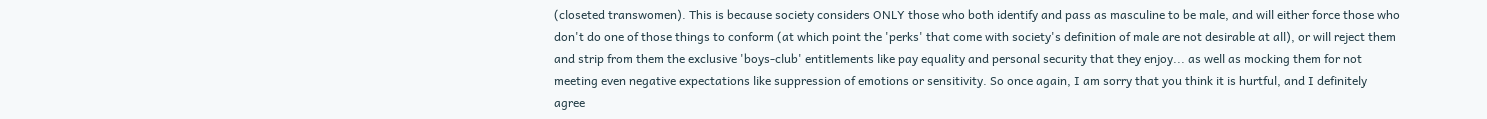(closeted transwomen). This is because society considers ONLY those who both identify and pass as masculine to be male, and will either force those who don't do one of those things to conform (at which point the 'perks' that come with society's definition of male are not desirable at all), or will reject them and strip from them the exclusive 'boys-club' entitlements like pay equality and personal security that they enjoy... as well as mocking them for not meeting even negative expectations like suppression of emotions or sensitivity. So once again, I am sorry that you think it is hurtful, and I definitely agree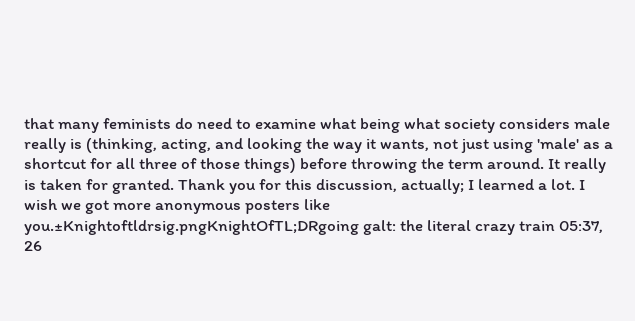that many feminists do need to examine what being what society considers male really is (thinking, acting, and looking the way it wants, not just using 'male' as a shortcut for all three of those things) before throwing the term around. It really is taken for granted. Thank you for this discussion, actually; I learned a lot. I wish we got more anonymous posters like you.±Knightoftldrsig.pngKnightOfTL;DRgoing galt: the literal crazy train 05:37, 26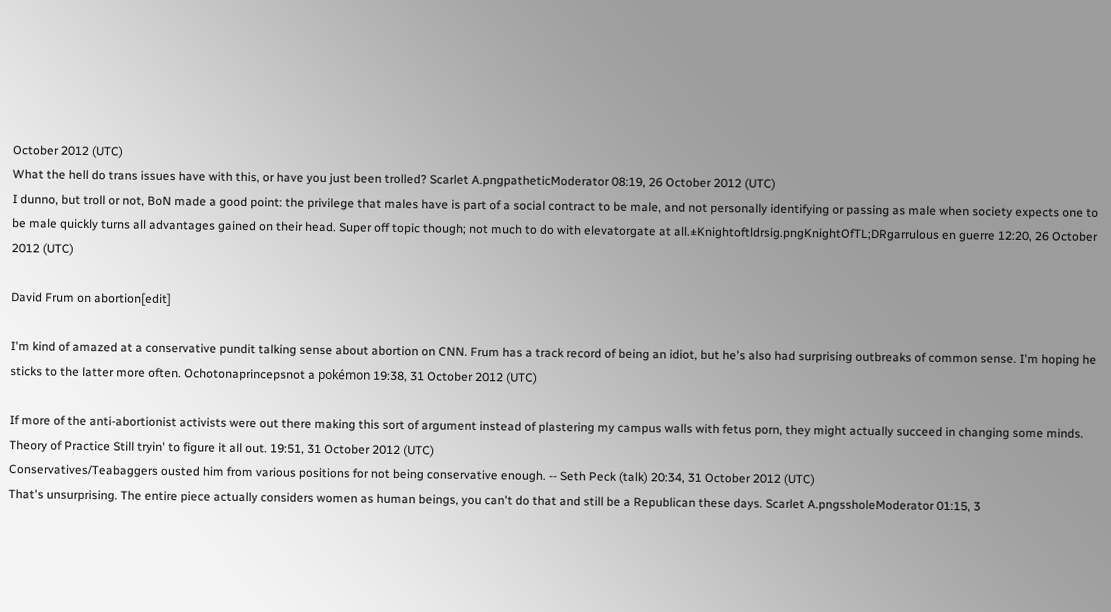October 2012 (UTC)
What the hell do trans issues have with this, or have you just been trolled? Scarlet A.pngpatheticModerator 08:19, 26 October 2012 (UTC)
I dunno, but troll or not, BoN made a good point: the privilege that males have is part of a social contract to be male, and not personally identifying or passing as male when society expects one to be male quickly turns all advantages gained on their head. Super off topic though; not much to do with elevatorgate at all.±Knightoftldrsig.pngKnightOfTL;DRgarrulous en guerre 12:20, 26 October 2012 (UTC)

David Frum on abortion[edit]

I'm kind of amazed at a conservative pundit talking sense about abortion on CNN. Frum has a track record of being an idiot, but he's also had surprising outbreaks of common sense. I'm hoping he sticks to the latter more often. Ochotonaprincepsnot a pokémon 19:38, 31 October 2012 (UTC)

If more of the anti-abortionist activists were out there making this sort of argument instead of plastering my campus walls with fetus porn, they might actually succeed in changing some minds. Theory of Practice Still tryin' to figure it all out. 19:51, 31 October 2012 (UTC)
Conservatives/Teabaggers ousted him from various positions for not being conservative enough. -- Seth Peck (talk) 20:34, 31 October 2012 (UTC)
That's unsurprising. The entire piece actually considers women as human beings, you can't do that and still be a Republican these days. Scarlet A.pngssholeModerator 01:15, 3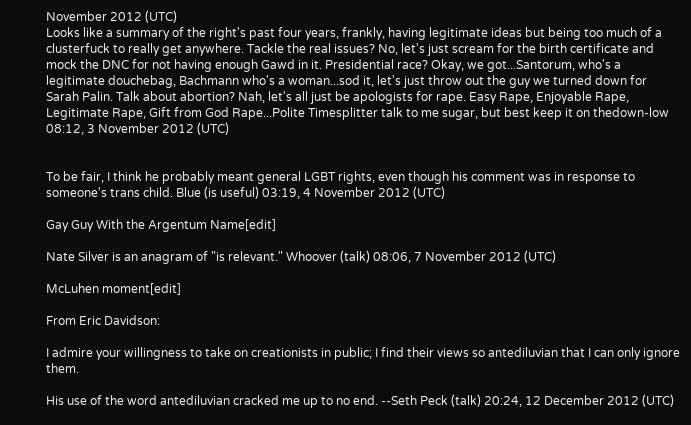November 2012 (UTC)
Looks like a summary of the right's past four years, frankly, having legitimate ideas but being too much of a clusterfuck to really get anywhere. Tackle the real issues? No, let's just scream for the birth certificate and mock the DNC for not having enough Gawd in it. Presidential race? Okay, we got...Santorum, who's a legitimate douchebag, Bachmann who's a woman...sod it, let's just throw out the guy we turned down for Sarah Palin. Talk about abortion? Nah, let's all just be apologists for rape. Easy Rape, Enjoyable Rape, Legitimate Rape, Gift from God Rape...Polite Timesplitter talk to me sugar, but best keep it on thedown-low 08:12, 3 November 2012 (UTC)


To be fair, I think he probably meant general LGBT rights, even though his comment was in response to someone's trans child. Blue (is useful) 03:19, 4 November 2012 (UTC)

Gay Guy With the Argentum Name[edit]

Nate Silver is an anagram of "is relevant." Whoover (talk) 08:06, 7 November 2012 (UTC)

McLuhen moment[edit]

From Eric Davidson:

I admire your willingness to take on creationists in public; I find their views so antediluvian that I can only ignore them.

His use of the word antediluvian cracked me up to no end. --Seth Peck (talk) 20:24, 12 December 2012 (UTC)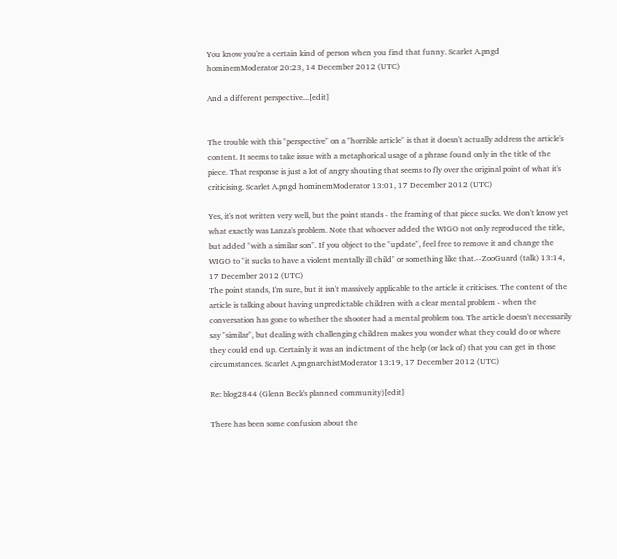You know you're a certain kind of person when you find that funny. Scarlet A.pngd hominemModerator 20:23, 14 December 2012 (UTC)

And a different perspective...[edit]


The trouble with this "perspective" on a "horrible article" is that it doesn't actually address the article's content. It seems to take issue with a metaphorical usage of a phrase found only in the title of the piece. That response is just a lot of angry shouting that seems to fly over the original point of what it's criticising. Scarlet A.pngd hominemModerator 13:01, 17 December 2012 (UTC)

Yes, it's not written very well, but the point stands - the framing of that piece sucks. We don't know yet what exactly was Lanza's problem. Note that whoever added the WIGO not only reproduced the title, but added "with a similar son". If you object to the "update", feel free to remove it and change the WIGO to "it sucks to have a violent mentally ill child" or something like that.--ZooGuard (talk) 13:14, 17 December 2012 (UTC)
The point stands, I'm sure, but it isn't massively applicable to the article it criticises. The content of the article is talking about having unpredictable children with a clear mental problem - when the conversation has gone to whether the shooter had a mental problem too. The article doesn't necessarily say "similar", but dealing with challenging children makes you wonder what they could do or where they could end up. Certainly it was an indictment of the help (or lack of) that you can get in those circumstances. Scarlet A.pngnarchistModerator 13:19, 17 December 2012 (UTC)

Re: blog2844 (Glenn Beck's planned community)[edit]

There has been some confusion about the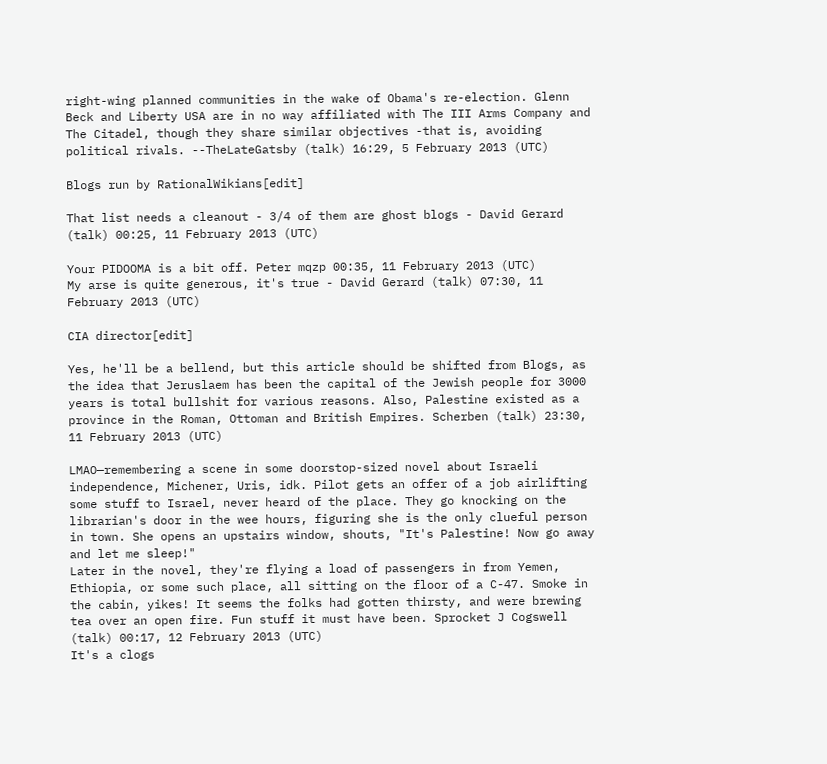right-wing planned communities in the wake of Obama's re-election. Glenn Beck and Liberty USA are in no way affiliated with The III Arms Company and The Citadel, though they share similar objectives -that is, avoiding political rivals. --TheLateGatsby (talk) 16:29, 5 February 2013 (UTC)

Blogs run by RationalWikians[edit]

That list needs a cleanout - 3/4 of them are ghost blogs - David Gerard (talk) 00:25, 11 February 2013 (UTC)

Your PIDOOMA is a bit off. Peter mqzp 00:35, 11 February 2013 (UTC)
My arse is quite generous, it's true - David Gerard (talk) 07:30, 11 February 2013 (UTC)

CIA director[edit]

Yes, he'll be a bellend, but this article should be shifted from Blogs, as the idea that Jeruslaem has been the capital of the Jewish people for 3000 years is total bullshit for various reasons. Also, Palestine existed as a province in the Roman, Ottoman and British Empires. Scherben (talk) 23:30, 11 February 2013 (UTC)

LMAO—remembering a scene in some doorstop-sized novel about Israeli independence, Michener, Uris, idk. Pilot gets an offer of a job airlifting some stuff to Israel, never heard of the place. They go knocking on the librarian's door in the wee hours, figuring she is the only clueful person in town. She opens an upstairs window, shouts, "It's Palestine! Now go away and let me sleep!"
Later in the novel, they're flying a load of passengers in from Yemen, Ethiopia, or some such place, all sitting on the floor of a C-47. Smoke in the cabin, yikes! It seems the folks had gotten thirsty, and were brewing tea over an open fire. Fun stuff it must have been. Sprocket J Cogswell (talk) 00:17, 12 February 2013 (UTC)
It's a clogs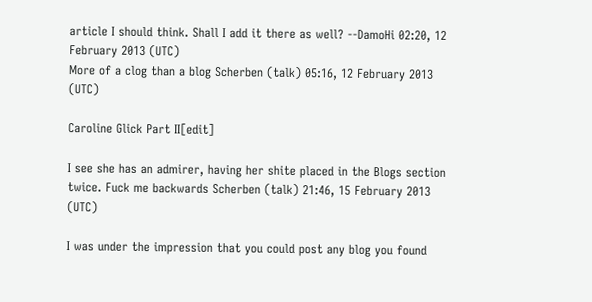article I should think. Shall I add it there as well? --DamoHi 02:20, 12 February 2013 (UTC)
More of a clog than a blog Scherben (talk) 05:16, 12 February 2013 (UTC)

Caroline Glick Part II[edit]

I see she has an admirer, having her shite placed in the Blogs section twice. Fuck me backwards Scherben (talk) 21:46, 15 February 2013 (UTC)

I was under the impression that you could post any blog you found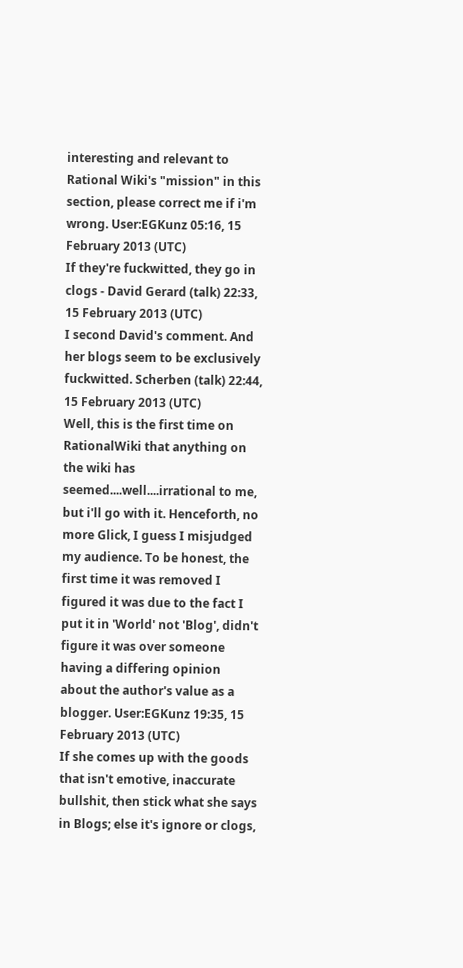interesting and relevant to Rational Wiki's "mission" in this section, please correct me if i'm wrong. User:EGKunz 05:16, 15 February 2013 (UTC)
If they're fuckwitted, they go in clogs - David Gerard (talk) 22:33, 15 February 2013 (UTC)
I second David's comment. And her blogs seem to be exclusively fuckwitted. Scherben (talk) 22:44, 15 February 2013 (UTC)
Well, this is the first time on RationalWiki that anything on the wiki has seemed....well....irrational to me, but i'll go with it. Henceforth, no more Glick, I guess I misjudged my audience. To be honest, the first time it was removed I figured it was due to the fact I put it in 'World' not 'Blog', didn't figure it was over someone having a differing opinion about the author's value as a blogger. User:EGKunz 19:35, 15 February 2013 (UTC)
If she comes up with the goods that isn't emotive, inaccurate bullshit, then stick what she says in Blogs; else it's ignore or clogs,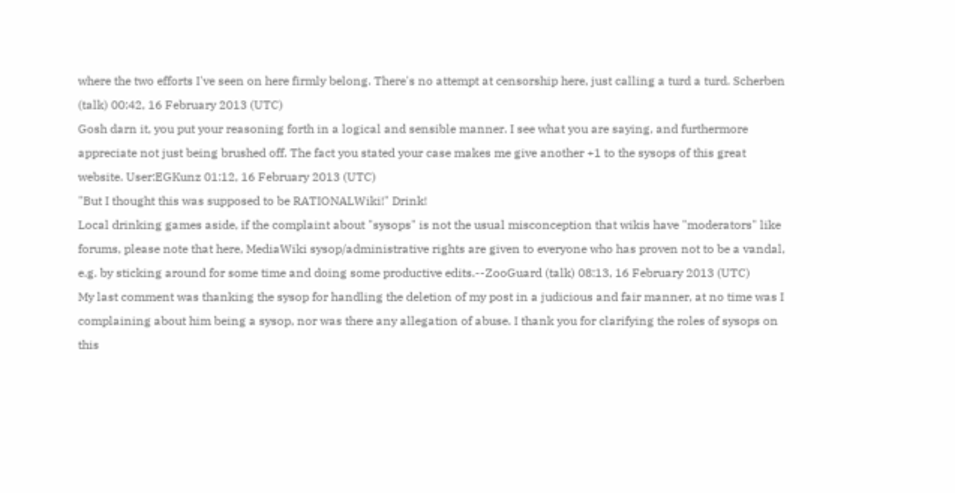where the two efforts I've seen on here firmly belong. There's no attempt at censorship here, just calling a turd a turd. Scherben (talk) 00:42, 16 February 2013 (UTC)
Gosh darn it, you put your reasoning forth in a logical and sensible manner. I see what you are saying, and furthermore appreciate not just being brushed off. The fact you stated your case makes me give another +1 to the sysops of this great website. User:EGKunz 01:12, 16 February 2013 (UTC)
"But I thought this was supposed to be RATIONALWiki!" Drink!
Local drinking games aside, if the complaint about "sysops" is not the usual misconception that wikis have "moderators" like forums, please note that here, MediaWiki sysop/administrative rights are given to everyone who has proven not to be a vandal, e.g. by sticking around for some time and doing some productive edits.--ZooGuard (talk) 08:13, 16 February 2013 (UTC)
My last comment was thanking the sysop for handling the deletion of my post in a judicious and fair manner, at no time was I complaining about him being a sysop, nor was there any allegation of abuse. I thank you for clarifying the roles of sysops on this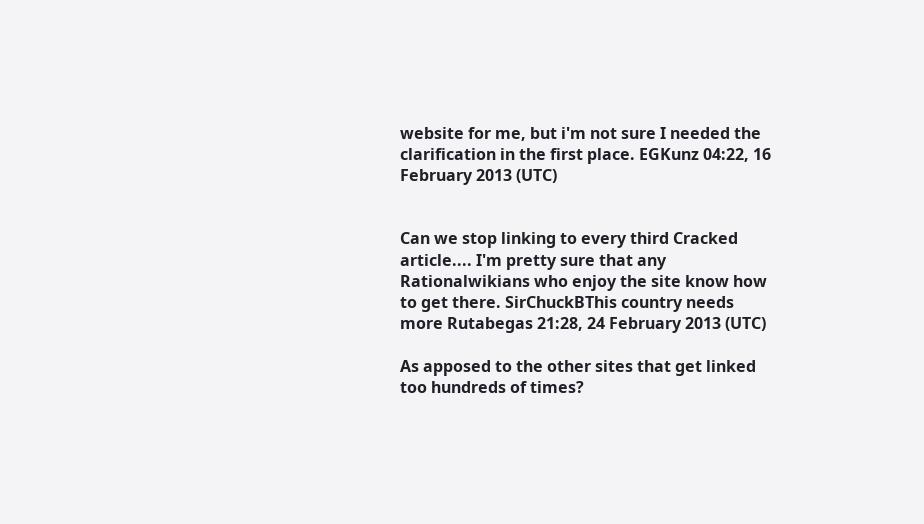website for me, but i'm not sure I needed the clarification in the first place. EGKunz 04:22, 16 February 2013 (UTC)


Can we stop linking to every third Cracked article.... I'm pretty sure that any Rationalwikians who enjoy the site know how to get there. SirChuckBThis country needs more Rutabegas 21:28, 24 February 2013 (UTC)

As apposed to the other sites that get linked too hundreds of times?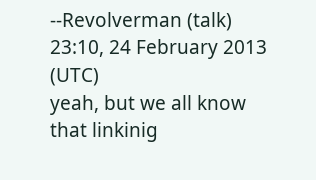--Revolverman (talk) 23:10, 24 February 2013 (UTC)
yeah, but we all know that linkinig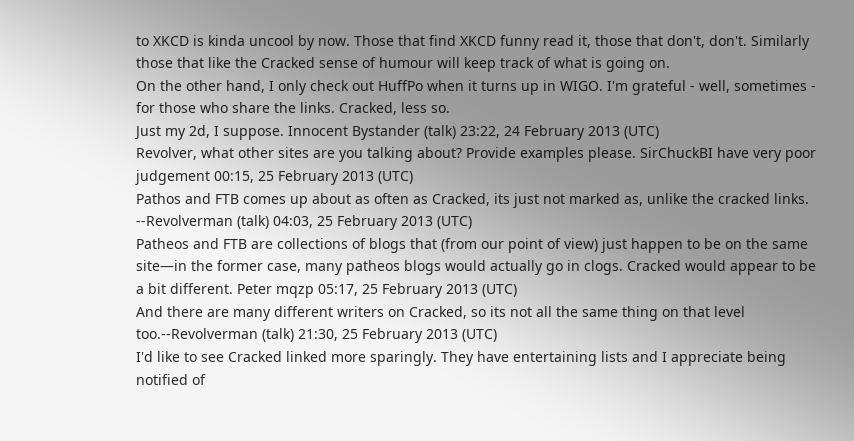to XKCD is kinda uncool by now. Those that find XKCD funny read it, those that don't, don't. Similarly those that like the Cracked sense of humour will keep track of what is going on.
On the other hand, I only check out HuffPo when it turns up in WIGO. I'm grateful - well, sometimes - for those who share the links. Cracked, less so.
Just my 2d, I suppose. Innocent Bystander (talk) 23:22, 24 February 2013 (UTC)
Revolver, what other sites are you talking about? Provide examples please. SirChuckBI have very poor judgement 00:15, 25 February 2013 (UTC)
Pathos and FTB comes up about as often as Cracked, its just not marked as, unlike the cracked links. --Revolverman (talk) 04:03, 25 February 2013 (UTC)
Patheos and FTB are collections of blogs that (from our point of view) just happen to be on the same site—in the former case, many patheos blogs would actually go in clogs. Cracked would appear to be a bit different. Peter mqzp 05:17, 25 February 2013 (UTC)
And there are many different writers on Cracked, so its not all the same thing on that level too.--Revolverman (talk) 21:30, 25 February 2013 (UTC)
I'd like to see Cracked linked more sparingly. They have entertaining lists and I appreciate being notified of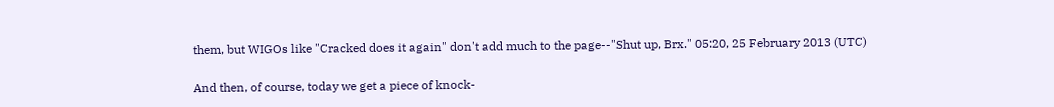them, but WIGOs like "Cracked does it again" don't add much to the page--"Shut up, Brx." 05:20, 25 February 2013 (UTC)

And then, of course, today we get a piece of knock-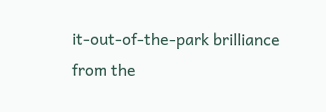it-out-of-the-park brilliance from the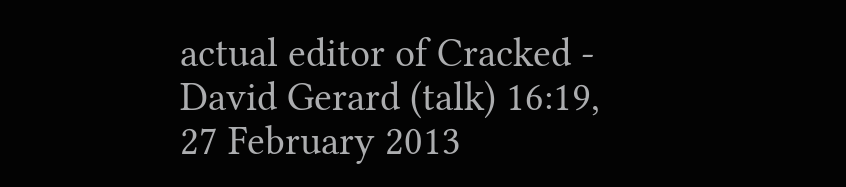actual editor of Cracked - David Gerard (talk) 16:19, 27 February 2013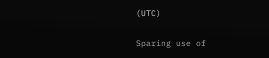(UTC)

Sparing use of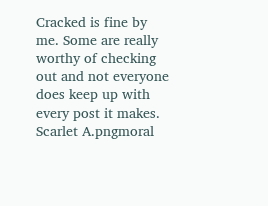Cracked is fine by me. Some are really worthy of checking out and not everyone does keep up with every post it makes. Scarlet A.pngmoral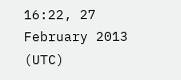16:22, 27 February 2013 (UTC)